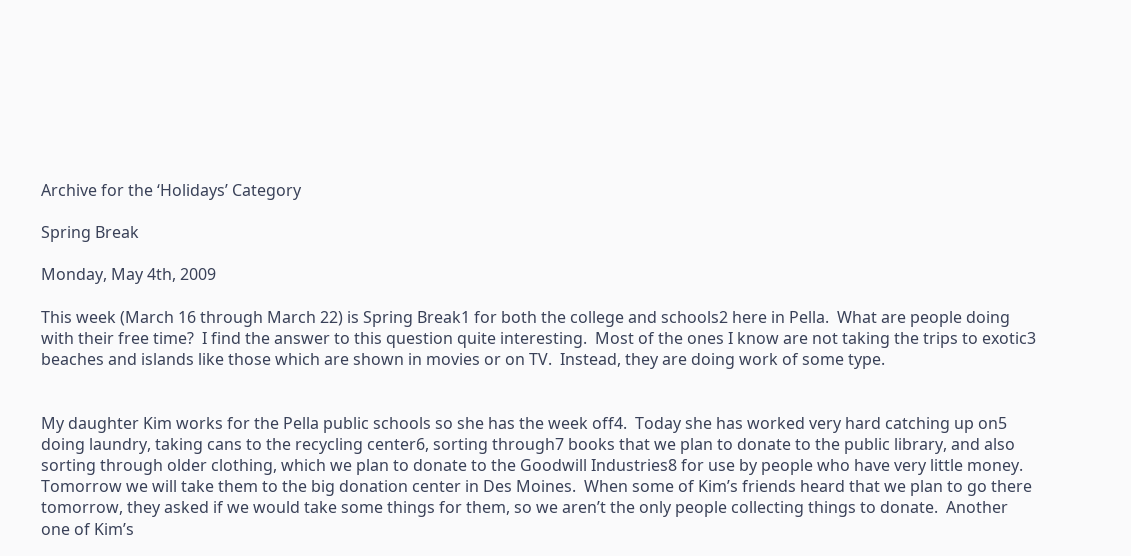Archive for the ‘Holidays’ Category

Spring Break

Monday, May 4th, 2009

This week (March 16 through March 22) is Spring Break1 for both the college and schools2 here in Pella.  What are people doing with their free time?  I find the answer to this question quite interesting.  Most of the ones I know are not taking the trips to exotic3 beaches and islands like those which are shown in movies or on TV.  Instead, they are doing work of some type.


My daughter Kim works for the Pella public schools so she has the week off4.  Today she has worked very hard catching up on5 doing laundry, taking cans to the recycling center6, sorting through7 books that we plan to donate to the public library, and also sorting through older clothing, which we plan to donate to the Goodwill Industries8 for use by people who have very little money.  Tomorrow we will take them to the big donation center in Des Moines.  When some of Kim’s friends heard that we plan to go there tomorrow, they asked if we would take some things for them, so we aren’t the only people collecting things to donate.  Another one of Kim’s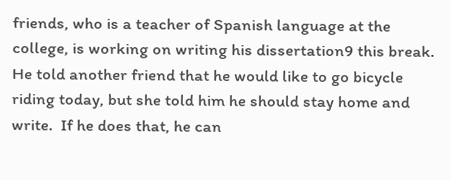friends, who is a teacher of Spanish language at the college, is working on writing his dissertation9 this break.  He told another friend that he would like to go bicycle riding today, but she told him he should stay home and write.  If he does that, he can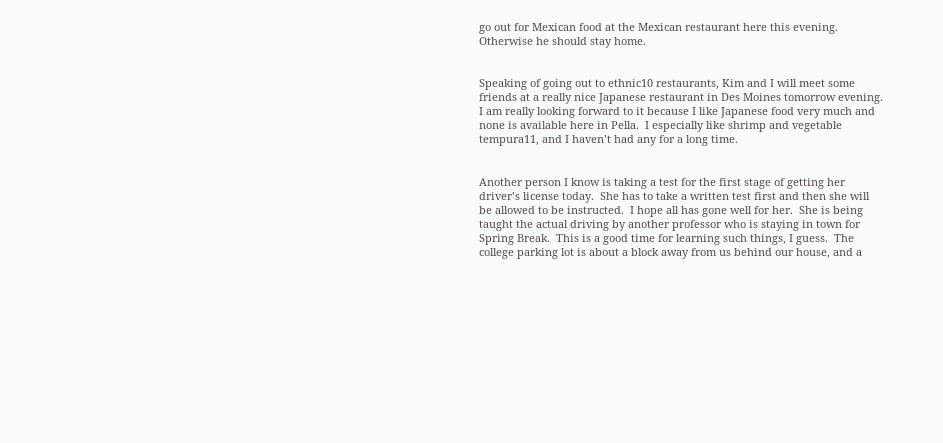go out for Mexican food at the Mexican restaurant here this evening.  Otherwise he should stay home.


Speaking of going out to ethnic10 restaurants, Kim and I will meet some friends at a really nice Japanese restaurant in Des Moines tomorrow evening.  I am really looking forward to it because I like Japanese food very much and none is available here in Pella.  I especially like shrimp and vegetable tempura11, and I haven’t had any for a long time.


Another person I know is taking a test for the first stage of getting her driver’s license today.  She has to take a written test first and then she will be allowed to be instructed.  I hope all has gone well for her.  She is being taught the actual driving by another professor who is staying in town for Spring Break.  This is a good time for learning such things, I guess.  The college parking lot is about a block away from us behind our house, and a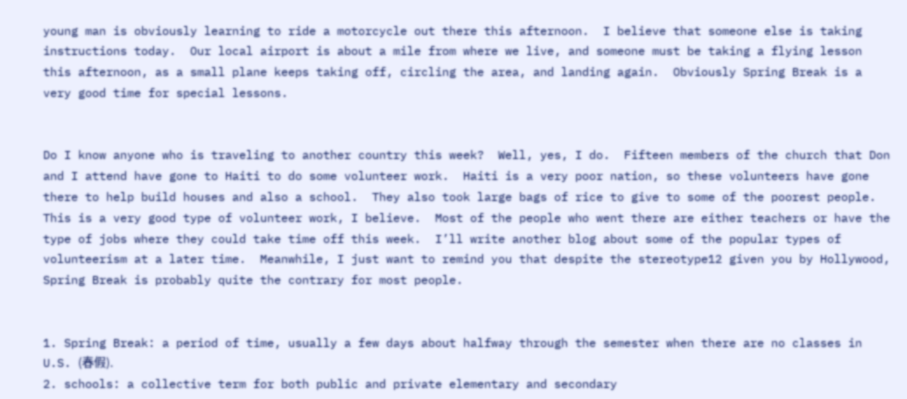young man is obviously learning to ride a motorcycle out there this afternoon.  I believe that someone else is taking instructions today.  Our local airport is about a mile from where we live, and someone must be taking a flying lesson this afternoon, as a small plane keeps taking off, circling the area, and landing again.  Obviously Spring Break is a very good time for special lessons.


Do I know anyone who is traveling to another country this week?  Well, yes, I do.  Fifteen members of the church that Don and I attend have gone to Haiti to do some volunteer work.  Haiti is a very poor nation, so these volunteers have gone there to help build houses and also a school.  They also took large bags of rice to give to some of the poorest people.  This is a very good type of volunteer work, I believe.  Most of the people who went there are either teachers or have the type of jobs where they could take time off this week.  I’ll write another blog about some of the popular types of volunteerism at a later time.  Meanwhile, I just want to remind you that despite the stereotype12 given you by Hollywood, Spring Break is probably quite the contrary for most people.


1. Spring Break: a period of time, usually a few days about halfway through the semester when there are no classes in U.S. (春假).
2. schools: a collective term for both public and private elementary and secondary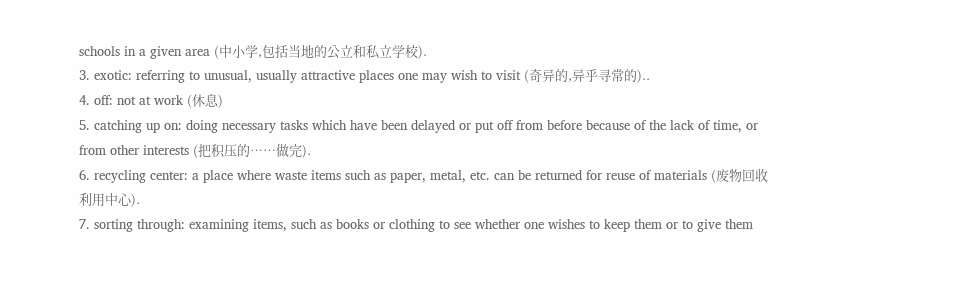schools in a given area (中小学,包括当地的公立和私立学校).
3. exotic: referring to unusual, usually attractive places one may wish to visit (奇异的,异乎寻常的)..
4. off: not at work (休息)
5. catching up on: doing necessary tasks which have been delayed or put off from before because of the lack of time, or from other interests (把积压的……做完).
6. recycling center: a place where waste items such as paper, metal, etc. can be returned for reuse of materials (废物回收利用中心).
7. sorting through: examining items, such as books or clothing to see whether one wishes to keep them or to give them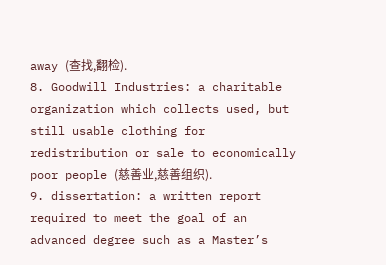away (查找,翻检).
8. Goodwill Industries: a charitable organization which collects used, but still usable clothing for redistribution or sale to economically poor people (慈善业,慈善组织).
9. dissertation: a written report required to meet the goal of an advanced degree such as a Master’s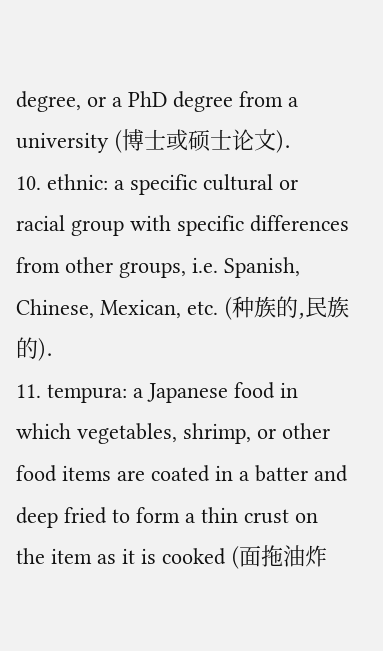degree, or a PhD degree from a university (博士或硕士论文).
10. ethnic: a specific cultural or racial group with specific differences from other groups, i.e. Spanish, Chinese, Mexican, etc. (种族的,民族的).
11. tempura: a Japanese food in which vegetables, shrimp, or other food items are coated in a batter and deep fried to form a thin crust on the item as it is cooked (面拖油炸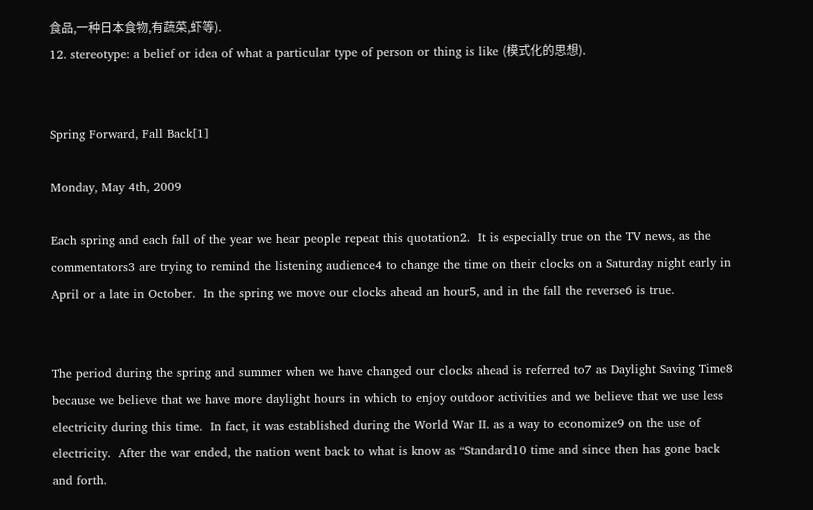食品,一种日本食物,有蔬菜,虾等).
12. stereotype: a belief or idea of what a particular type of person or thing is like (模式化的思想).


Spring Forward, Fall Back[1]

Monday, May 4th, 2009

Each spring and each fall of the year we hear people repeat this quotation2.  It is especially true on the TV news, as the commentators3 are trying to remind the listening audience4 to change the time on their clocks on a Saturday night early in April or a late in October.  In the spring we move our clocks ahead an hour5, and in the fall the reverse6 is true.


The period during the spring and summer when we have changed our clocks ahead is referred to7 as Daylight Saving Time8 because we believe that we have more daylight hours in which to enjoy outdoor activities and we believe that we use less electricity during this time.  In fact, it was established during the World War II. as a way to economize9 on the use of electricity.  After the war ended, the nation went back to what is know as “Standard10 time and since then has gone back and forth.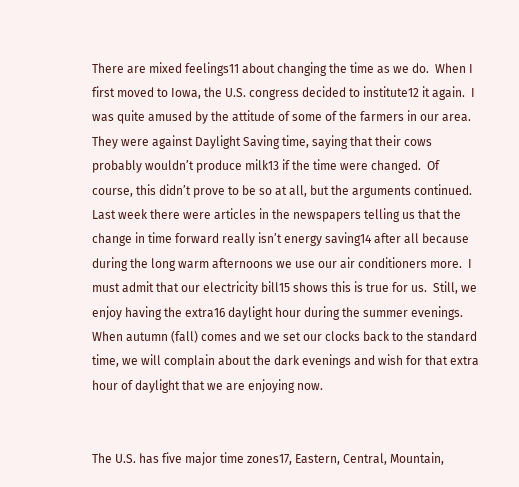There are mixed feelings11 about changing the time as we do.  When I first moved to Iowa, the U.S. congress decided to institute12 it again.  I was quite amused by the attitude of some of the farmers in our area.  They were against Daylight Saving time, saying that their cows probably wouldn’t produce milk13 if the time were changed.  Of course, this didn’t prove to be so at all, but the arguments continued.  Last week there were articles in the newspapers telling us that the change in time forward really isn’t energy saving14 after all because during the long warm afternoons we use our air conditioners more.  I must admit that our electricity bill15 shows this is true for us.  Still, we enjoy having the extra16 daylight hour during the summer evenings.  When autumn (fall) comes and we set our clocks back to the standard time, we will complain about the dark evenings and wish for that extra hour of daylight that we are enjoying now.


The U.S. has five major time zones17, Eastern, Central, Mountain,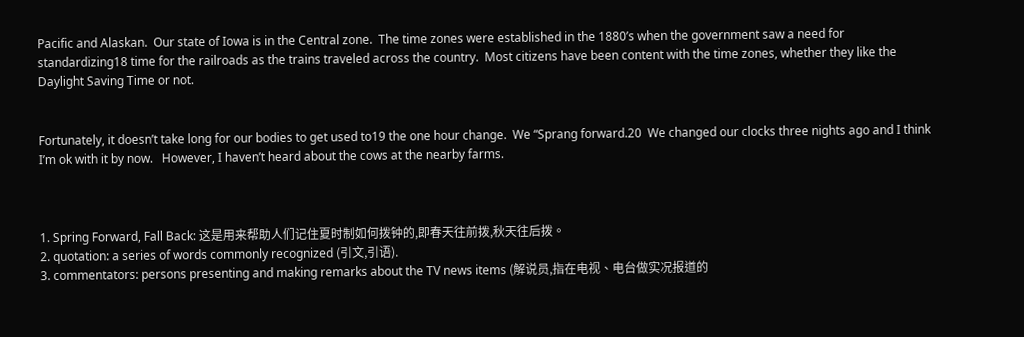Pacific and Alaskan.  Our state of Iowa is in the Central zone.  The time zones were established in the 1880’s when the government saw a need for standardizing18 time for the railroads as the trains traveled across the country.  Most citizens have been content with the time zones, whether they like the Daylight Saving Time or not.


Fortunately, it doesn’t take long for our bodies to get used to19 the one hour change.  We “Sprang forward.20  We changed our clocks three nights ago and I think I’m ok with it by now.   However, I haven’t heard about the cows at the nearby farms.



1. Spring Forward, Fall Back: 这是用来帮助人们记住夏时制如何拨钟的,即春天往前拨,秋天往后拨。
2. quotation: a series of words commonly recognized (引文,引语).
3. commentators: persons presenting and making remarks about the TV news items (解说员,指在电视、电台做实况报道的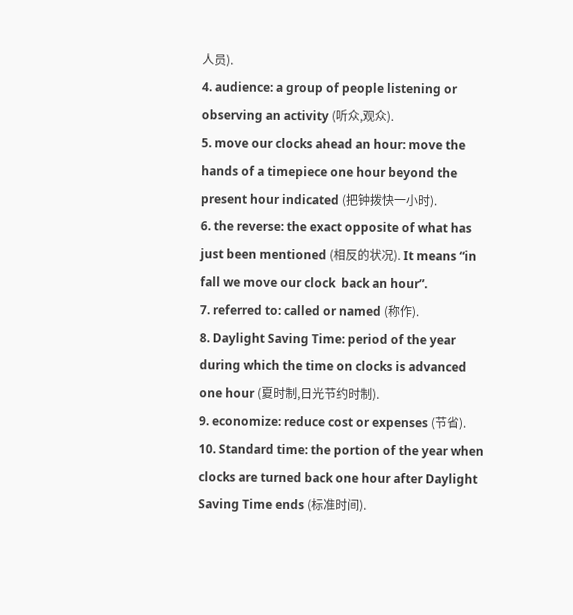人员).
4. audience: a group of people listening or observing an activity (听众,观众).
5. move our clocks ahead an hour: move the hands of a timepiece one hour beyond the present hour indicated (把钟拨快一小时).
6. the reverse: the exact opposite of what has just been mentioned (相反的状况). It means “in fall we move our clock  back an hour”.
7. referred to: called or named (称作).
8. Daylight Saving Time: period of the year during which the time on clocks is advanced one hour (夏时制,日光节约时制).
9. economize: reduce cost or expenses (节省).
10. Standard time: the portion of the year when clocks are turned back one hour after Daylight Saving Time ends (标准时间).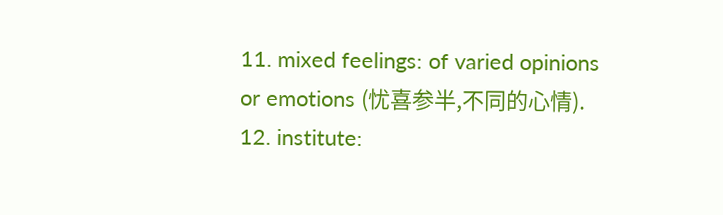11. mixed feelings: of varied opinions or emotions (忧喜参半,不同的心情).
12. institute: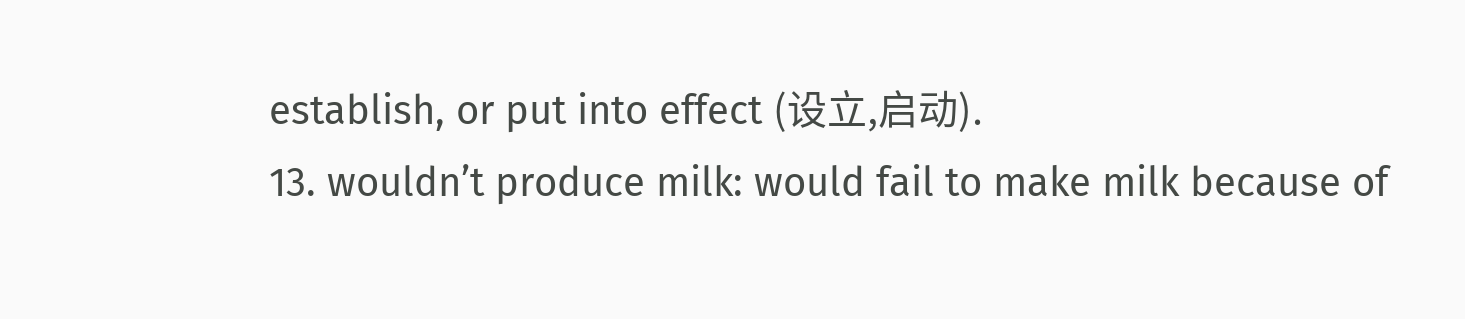establish, or put into effect (设立,启动).
13. wouldn’t produce milk: would fail to make milk because of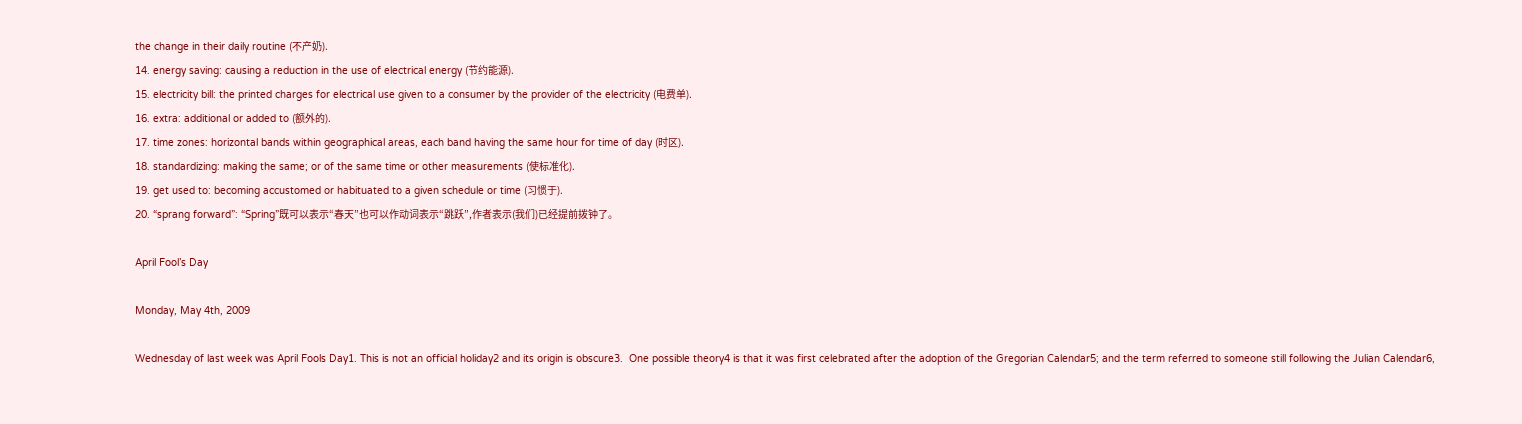the change in their daily routine (不产奶).
14. energy saving: causing a reduction in the use of electrical energy (节约能源).
15. electricity bill: the printed charges for electrical use given to a consumer by the provider of the electricity (电费单).
16. extra: additional or added to (额外的).
17. time zones: horizontal bands within geographical areas, each band having the same hour for time of day (时区).
18. standardizing: making the same; or of the same time or other measurements (使标准化).
19. get used to: becoming accustomed or habituated to a given schedule or time (习惯于).
20. “sprang forward”: “Spring”既可以表示“春天”也可以作动词表示“跳跃”,作者表示(我们)已经提前拨钟了。

April Fool’s Day

Monday, May 4th, 2009

Wednesday of last week was April Fools Day1. This is not an official holiday2 and its origin is obscure3.  One possible theory4 is that it was first celebrated after the adoption of the Gregorian Calendar5; and the term referred to someone still following the Julian Calendar6,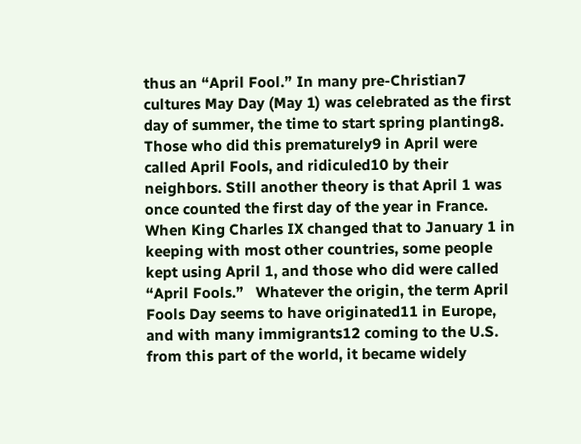thus an “April Fool.” In many pre-Christian7 cultures May Day (May 1) was celebrated as the first day of summer, the time to start spring planting8.  Those who did this prematurely9 in April were called April Fools, and ridiculed10 by their neighbors. Still another theory is that April 1 was once counted the first day of the year in France.  When King Charles IX changed that to January 1 in keeping with most other countries, some people kept using April 1, and those who did were called “April Fools.”   Whatever the origin, the term April Fools Day seems to have originated11 in Europe, and with many immigrants12 coming to the U.S. from this part of the world, it became widely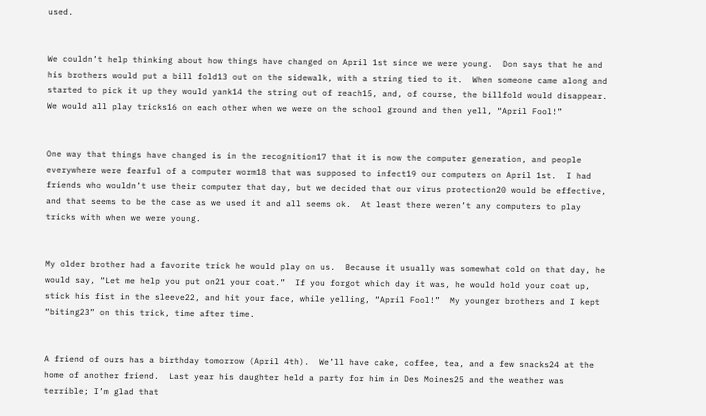used.


We couldn’t help thinking about how things have changed on April 1st since we were young.  Don says that he and his brothers would put a bill fold13 out on the sidewalk, with a string tied to it.  When someone came along and started to pick it up they would yank14 the string out of reach15, and, of course, the billfold would disappear.  We would all play tricks16 on each other when we were on the school ground and then yell, “April Fool!”


One way that things have changed is in the recognition17 that it is now the computer generation, and people everywhere were fearful of a computer worm18 that was supposed to infect19 our computers on April 1st.  I had friends who wouldn’t use their computer that day, but we decided that our virus protection20 would be effective, and that seems to be the case as we used it and all seems ok.  At least there weren’t any computers to play tricks with when we were young.


My older brother had a favorite trick he would play on us.  Because it usually was somewhat cold on that day, he would say, “Let me help you put on21 your coat.”  If you forgot which day it was, he would hold your coat up, stick his fist in the sleeve22, and hit your face, while yelling, “April Fool!”  My younger brothers and I kept “biting23” on this trick, time after time.


A friend of ours has a birthday tomorrow (April 4th).  We’ll have cake, coffee, tea, and a few snacks24 at the home of another friend.  Last year his daughter held a party for him in Des Moines25 and the weather was terrible; I’m glad that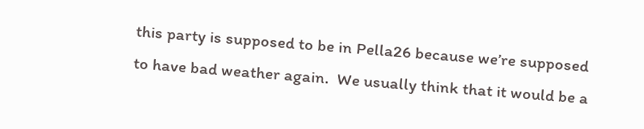this party is supposed to be in Pella26 because we’re supposed to have bad weather again.  We usually think that it would be a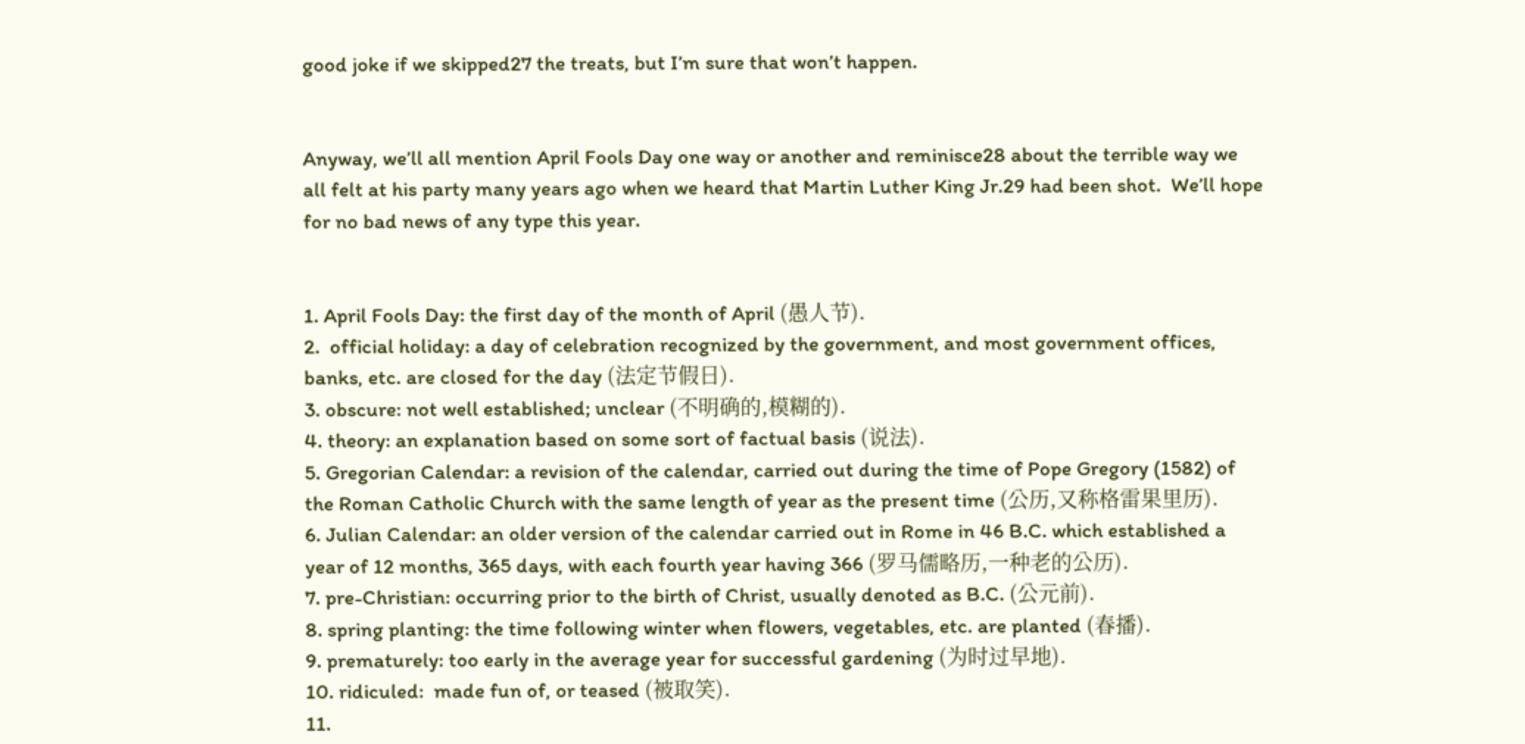good joke if we skipped27 the treats, but I’m sure that won’t happen.


Anyway, we’ll all mention April Fools Day one way or another and reminisce28 about the terrible way we all felt at his party many years ago when we heard that Martin Luther King Jr.29 had been shot.  We’ll hope for no bad news of any type this year.


1. April Fools Day: the first day of the month of April (愚人节).
2.  official holiday: a day of celebration recognized by the government, and most government offices, banks, etc. are closed for the day (法定节假日).
3. obscure: not well established; unclear (不明确的,模糊的).
4. theory: an explanation based on some sort of factual basis (说法).
5. Gregorian Calendar: a revision of the calendar, carried out during the time of Pope Gregory (1582) of the Roman Catholic Church with the same length of year as the present time (公历,又称格雷果里历).
6. Julian Calendar: an older version of the calendar carried out in Rome in 46 B.C. which established a year of 12 months, 365 days, with each fourth year having 366 (罗马儒略历,一种老的公历).
7. pre-Christian: occurring prior to the birth of Christ, usually denoted as B.C. (公元前).
8. spring planting: the time following winter when flowers, vegetables, etc. are planted (春播).
9. prematurely: too early in the average year for successful gardening (为时过早地).
10. ridiculed:  made fun of, or teased (被取笑).
11.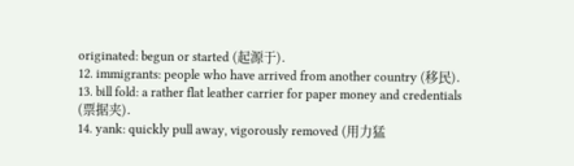originated: begun or started (起源于).
12. immigrants: people who have arrived from another country (移民).
13. bill fold: a rather flat leather carrier for paper money and credentials (票据夹).
14. yank: quickly pull away, vigorously removed (用力猛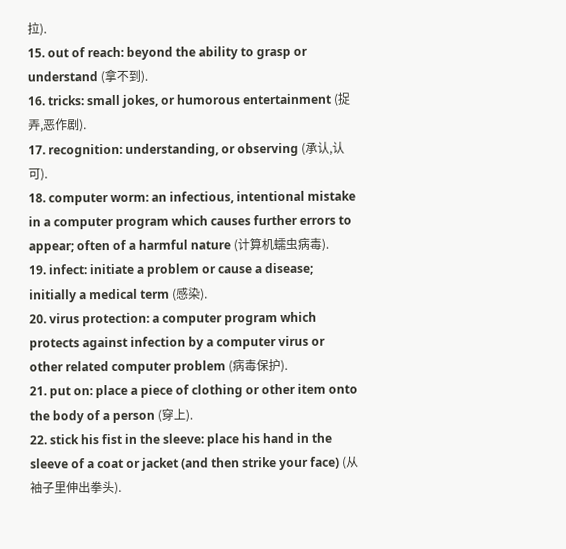拉).
15. out of reach: beyond the ability to grasp or understand (拿不到).
16. tricks: small jokes, or humorous entertainment (捉弄,恶作剧).
17. recognition: understanding, or observing (承认,认可).
18. computer worm: an infectious, intentional mistake in a computer program which causes further errors to appear; often of a harmful nature (计算机蠕虫病毒).
19. infect: initiate a problem or cause a disease; initially a medical term (感染).
20. virus protection: a computer program which protects against infection by a computer virus or other related computer problem (病毒保护).
21. put on: place a piece of clothing or other item onto the body of a person (穿上).
22. stick his fist in the sleeve: place his hand in the sleeve of a coat or jacket (and then strike your face) (从袖子里伸出拳头).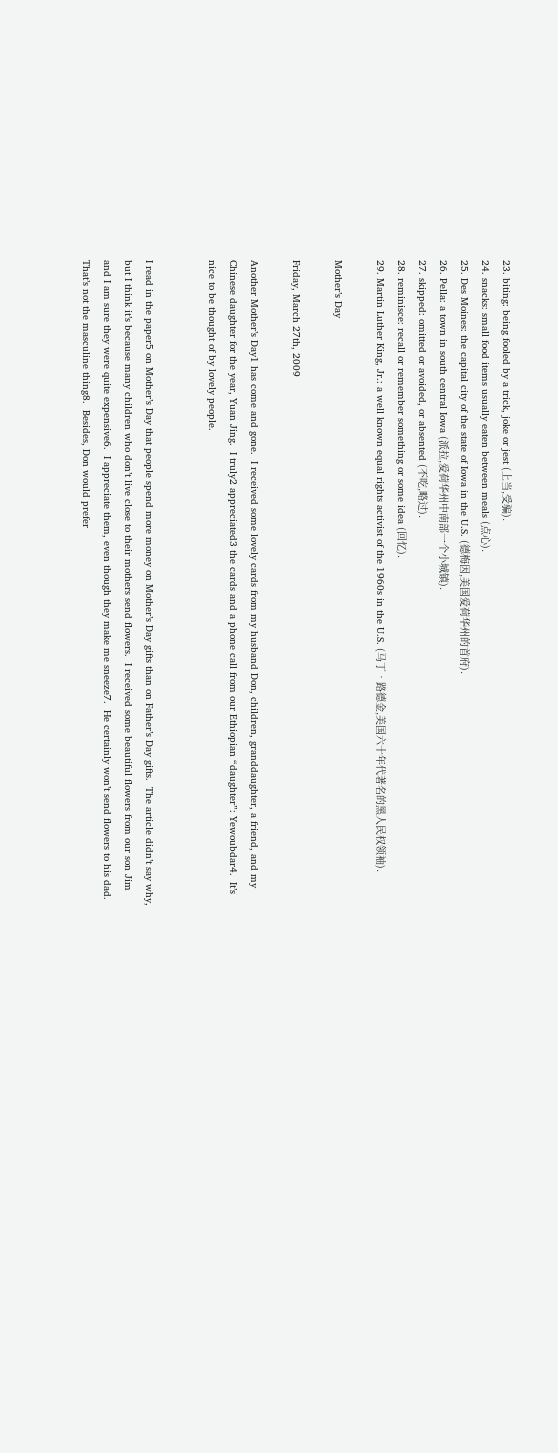23. biting: being fooled by a trick, joke or jest (上当,受骗).
24. snacks: small food items usually eaten between meals (点心).
25. Des Moines: the capital city of the state of Iowa in the U.S. (德梅因,美国爱荷华州的首府).
26. Pella: a town in south central Iowa (派拉,爱荷华州中南部一个小城镇).
27. skipped: omitted or avoided, or absented (不吃,略过).
28. reminisce: recall or remember something or some idea (回忆).
29. Martin Luther King, Jr.: a well known equal rights activist of the 1960s in the U.S. (马丁•路德金,美国六十年代著名的黑人民权领袖).

Mother’s Day

Friday, March 27th, 2009

Another Mother’s Day1 has come and gone.  I received some lovely cards from my husband Don, children, granddaughter, a friend, and my Chinese daughter for the year, Yuan Jing.  I truly2 appreciated3 the cards and a phone call from our Ethiopian “daughter”: Yewoubdar4.  It’s nice to be thought of by lovely people.


I read in the paper5 on Mother’s Day that people spend more money on Mother’s Day gifts than on Father’s Day gifts.  The article didn’t say why, but I think it’s because many children who don’t live close to their mothers send flowers.  I received some beautiful flowers from our son Jim and I am sure they were quite expensive6.  I appreciate them, even though they make me sneeze7.  He certainly won’t send flowers to his dad.  That’s not the masculine thing8.  Besides, Don would prefer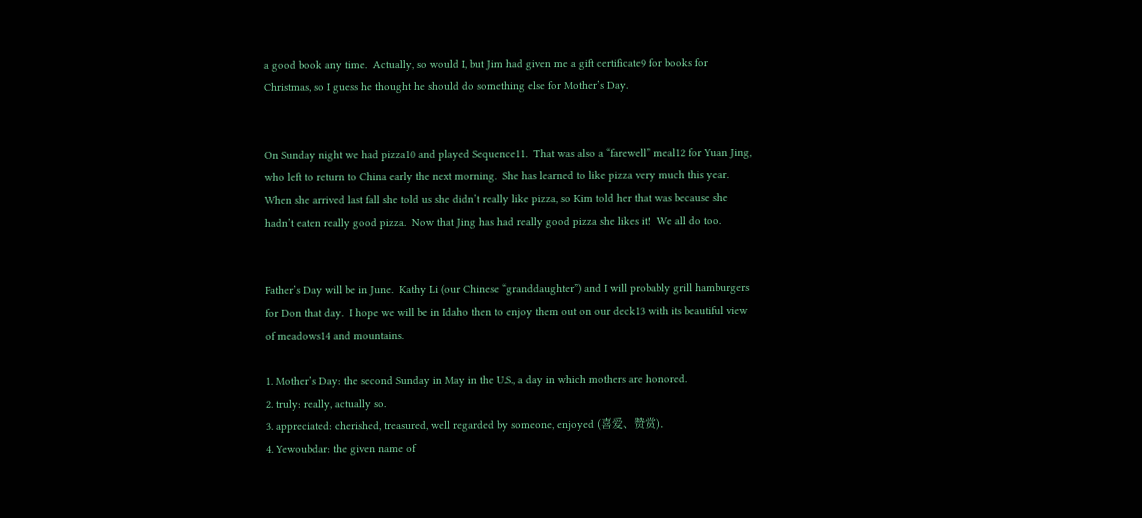a good book any time.  Actually, so would I, but Jim had given me a gift certificate9 for books for Christmas, so I guess he thought he should do something else for Mother’s Day.


On Sunday night we had pizza10 and played Sequence11.  That was also a “farewell” meal12 for Yuan Jing, who left to return to China early the next morning.  She has learned to like pizza very much this year.  When she arrived last fall she told us she didn’t really like pizza, so Kim told her that was because she hadn’t eaten really good pizza.  Now that Jing has had really good pizza she likes it!  We all do too.


Father’s Day will be in June.  Kathy Li (our Chinese “granddaughter”) and I will probably grill hamburgers for Don that day.  I hope we will be in Idaho then to enjoy them out on our deck13 with its beautiful view of meadows14 and mountains.

1. Mother’s Day: the second Sunday in May in the U.S., a day in which mothers are honored.
2. truly: really, actually so.
3. appreciated: cherished, treasured, well regarded by someone, enjoyed (喜爱、赞赏).
4. Yewoubdar: the given name of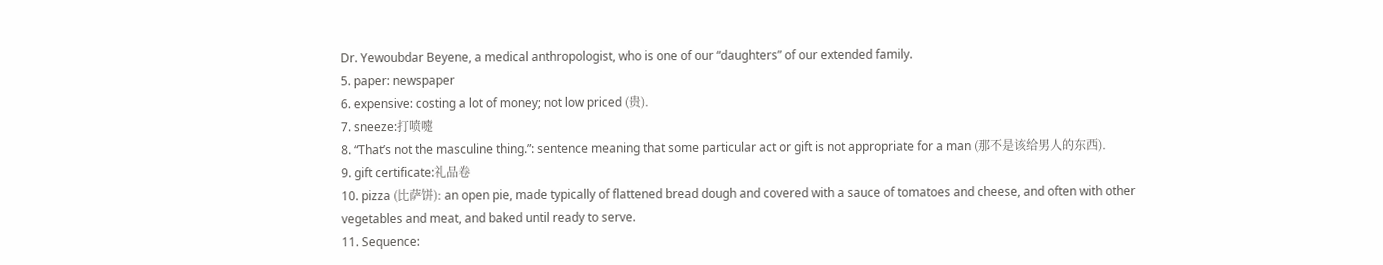Dr. Yewoubdar Beyene, a medical anthropologist, who is one of our “daughters” of our extended family.
5. paper: newspaper
6. expensive: costing a lot of money; not low priced (贵).
7. sneeze:打喷嚏
8. “That’s not the masculine thing.”: sentence meaning that some particular act or gift is not appropriate for a man (那不是该给男人的东西).
9. gift certificate:礼品卷
10. pizza (比萨饼): an open pie, made typically of flattened bread dough and covered with a sauce of tomatoes and cheese, and often with other vegetables and meat, and baked until ready to serve.
11. Sequence: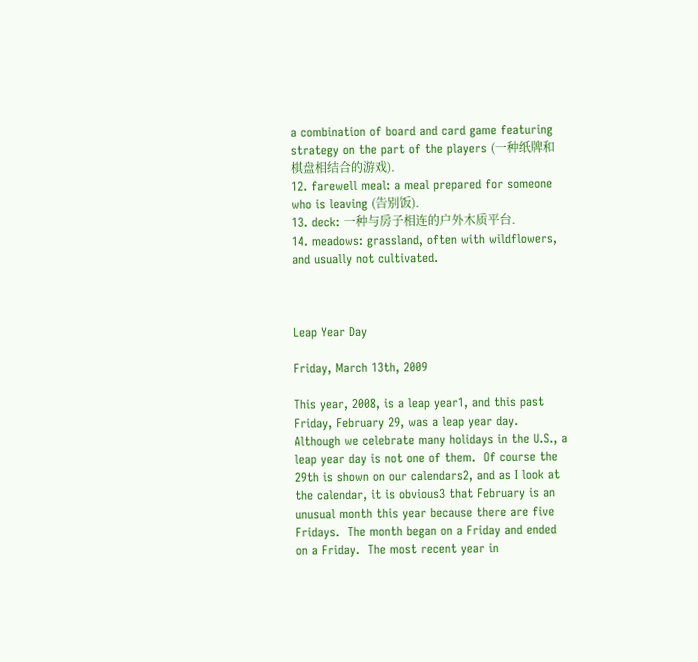a combination of board and card game featuring strategy on the part of the players (一种纸牌和棋盘相结合的游戏).
12. farewell meal: a meal prepared for someone who is leaving (告别饭).
13. deck: 一种与房子相连的户外木质平台.
14. meadows: grassland, often with wildflowers, and usually not cultivated.



Leap Year Day

Friday, March 13th, 2009

This year, 2008, is a leap year1, and this past Friday, February 29, was a leap year day.  Although we celebrate many holidays in the U.S., a leap year day is not one of them.  Of course the 29th is shown on our calendars2, and as I look at the calendar, it is obvious3 that February is an unusual month this year because there are five Fridays.  The month began on a Friday and ended on a Friday.  The most recent year in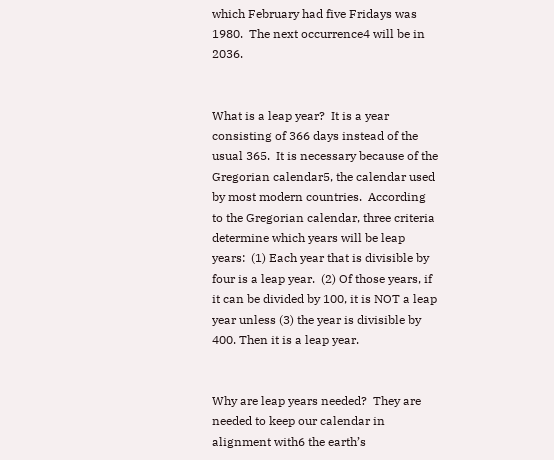which February had five Fridays was 1980.  The next occurrence4 will be in 2036.


What is a leap year?  It is a year consisting of 366 days instead of the usual 365.  It is necessary because of the Gregorian calendar5, the calendar used by most modern countries.  According to the Gregorian calendar, three criteria determine which years will be leap years:  (1) Each year that is divisible by four is a leap year.  (2) Of those years, if it can be divided by 100, it is NOT a leap year unless (3) the year is divisible by 400. Then it is a leap year.


Why are leap years needed?  They are needed to keep our calendar in alignment with6 the earth’s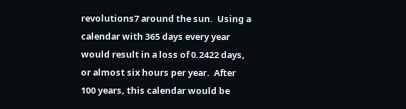revolutions7 around the sun.  Using a calendar with 365 days every year would result in a loss of 0.2422 days, or almost six hours per year.  After 100 years, this calendar would be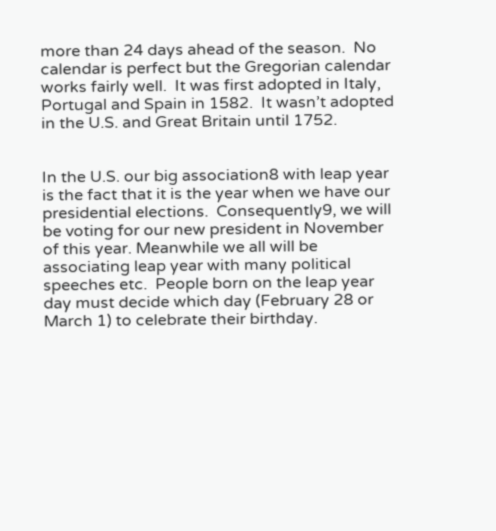more than 24 days ahead of the season.  No calendar is perfect but the Gregorian calendar works fairly well.  It was first adopted in Italy, Portugal and Spain in 1582.  It wasn’t adopted in the U.S. and Great Britain until 1752.


In the U.S. our big association8 with leap year is the fact that it is the year when we have our presidential elections.  Consequently9, we will be voting for our new president in November of this year. Meanwhile we all will be associating leap year with many political speeches etc.  People born on the leap year day must decide which day (February 28 or March 1) to celebrate their birthday.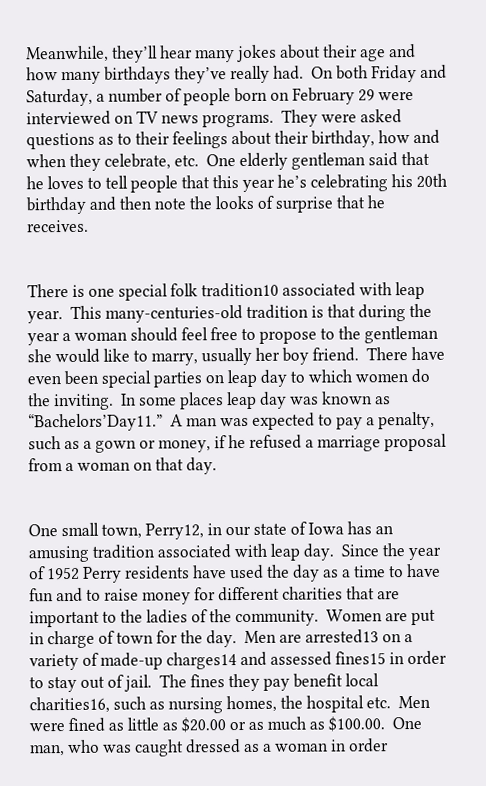Meanwhile, they’ll hear many jokes about their age and how many birthdays they’ve really had.  On both Friday and Saturday, a number of people born on February 29 were interviewed on TV news programs.  They were asked questions as to their feelings about their birthday, how and when they celebrate, etc.  One elderly gentleman said that he loves to tell people that this year he’s celebrating his 20th birthday and then note the looks of surprise that he receives.


There is one special folk tradition10 associated with leap year.  This many-centuries-old tradition is that during the year a woman should feel free to propose to the gentleman she would like to marry, usually her boy friend.  There have even been special parties on leap day to which women do the inviting.  In some places leap day was known as “Bachelors’Day11.”  A man was expected to pay a penalty, such as a gown or money, if he refused a marriage proposal from a woman on that day.


One small town, Perry12, in our state of Iowa has an amusing tradition associated with leap day.  Since the year of 1952 Perry residents have used the day as a time to have fun and to raise money for different charities that are important to the ladies of the community.  Women are put in charge of town for the day.  Men are arrested13 on a variety of made-up charges14 and assessed fines15 in order to stay out of jail.  The fines they pay benefit local charities16, such as nursing homes, the hospital etc.  Men were fined as little as $20.00 or as much as $100.00.  One man, who was caught dressed as a woman in order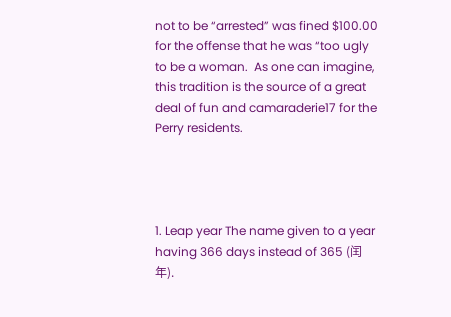not to be “arrested” was fined $100.00 for the offense that he was “too ugly to be a woman.  As one can imagine, this tradition is the source of a great deal of fun and camaraderie17 for the Perry residents.




1. Leap year The name given to a year having 366 days instead of 365 (闰年).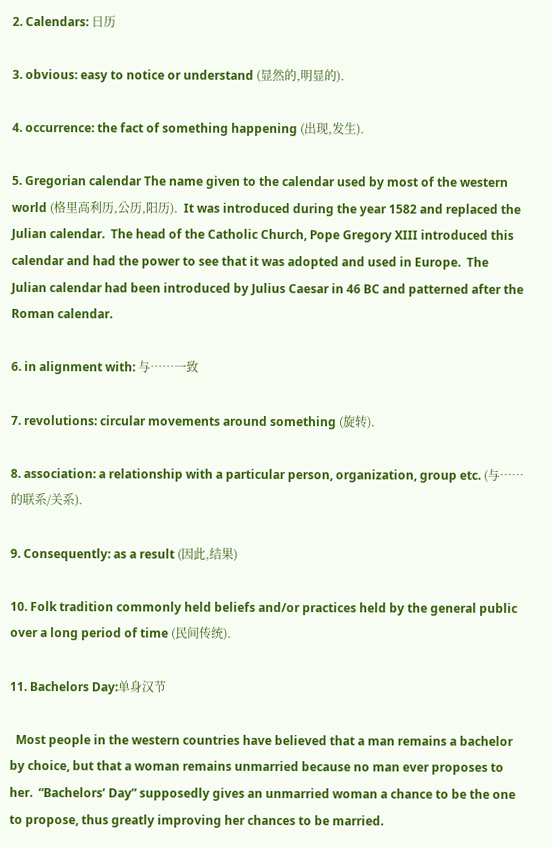2. Calendars: 日历

3. obvious: easy to notice or understand (显然的,明显的).

4. occurrence: the fact of something happening (出现,发生).

5. Gregorian calendar The name given to the calendar used by most of the western world (格里高利历,公历,阳历).  It was introduced during the year 1582 and replaced the Julian calendar.  The head of the Catholic Church, Pope Gregory XIII introduced this calendar and had the power to see that it was adopted and used in Europe.  The Julian calendar had been introduced by Julius Caesar in 46 BC and patterned after the Roman calendar.

6. in alignment with: 与……一致

7. revolutions: circular movements around something (旋转).

8. association: a relationship with a particular person, organization, group etc. (与……的联系/关系).

9. Consequently: as a result (因此,结果)

10. Folk tradition commonly held beliefs and/or practices held by the general public over a long period of time (民间传统).

11. Bachelors Day:单身汉节

  Most people in the western countries have believed that a man remains a bachelor by choice, but that a woman remains unmarried because no man ever proposes to her.  “Bachelors’ Day” supposedly gives an unmarried woman a chance to be the one to propose, thus greatly improving her chances to be married.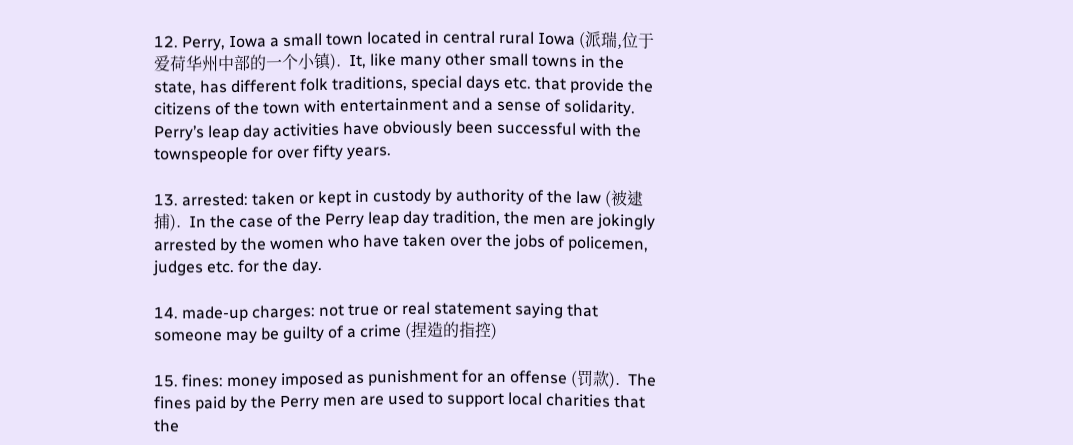12. Perry, Iowa a small town located in central rural Iowa (派瑞,位于爱荷华州中部的一个小镇).  It, like many other small towns in the state, has different folk traditions, special days etc. that provide the citizens of the town with entertainment and a sense of solidarity.  Perry’s leap day activities have obviously been successful with the townspeople for over fifty years.

13. arrested: taken or kept in custody by authority of the law (被逮捕).  In the case of the Perry leap day tradition, the men are jokingly arrested by the women who have taken over the jobs of policemen, judges etc. for the day.

14. made-up charges: not true or real statement saying that someone may be guilty of a crime (捏造的指控)

15. fines: money imposed as punishment for an offense (罚款).  The fines paid by the Perry men are used to support local charities that the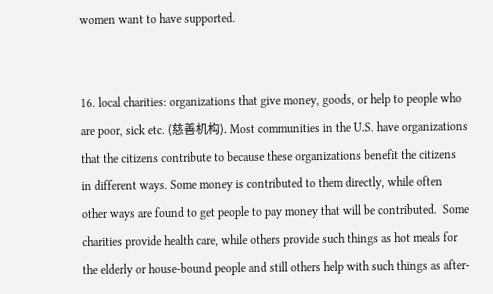women want to have supported.


16. local charities: organizations that give money, goods, or help to people who are poor, sick etc. (慈善机构). Most communities in the U.S. have organizations that the citizens contribute to because these organizations benefit the citizens in different ways. Some money is contributed to them directly, while often other ways are found to get people to pay money that will be contributed.  Some charities provide health care, while others provide such things as hot meals for the elderly or house-bound people and still others help with such things as after-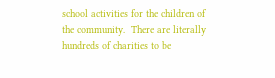school activities for the children of the community.  There are literally hundreds of charities to be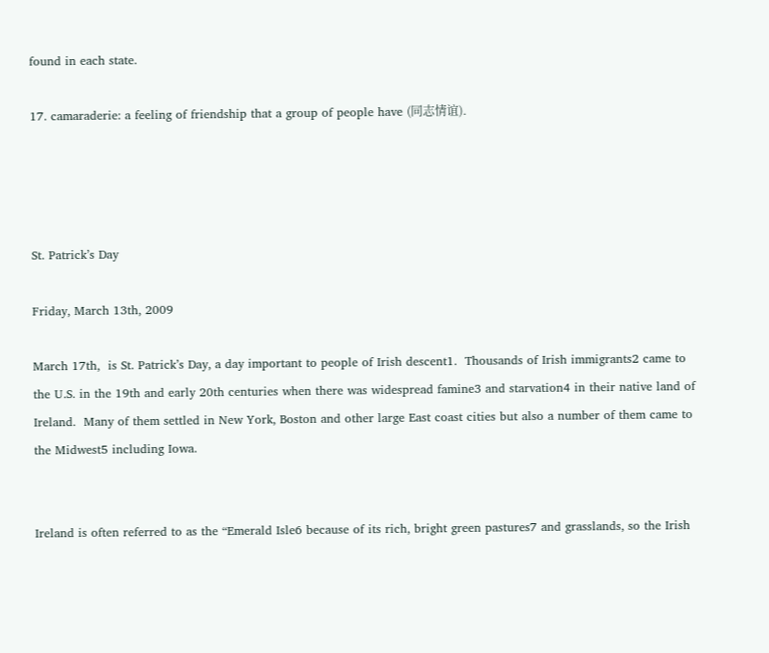found in each state.

17. camaraderie: a feeling of friendship that a group of people have (同志情谊).




St. Patrick’s Day

Friday, March 13th, 2009

March 17th,  is St. Patrick’s Day, a day important to people of Irish descent1.  Thousands of Irish immigrants2 came to the U.S. in the 19th and early 20th centuries when there was widespread famine3 and starvation4 in their native land of Ireland.  Many of them settled in New York, Boston and other large East coast cities but also a number of them came to the Midwest5 including Iowa.


Ireland is often referred to as the “Emerald Isle6 because of its rich, bright green pastures7 and grasslands, so the Irish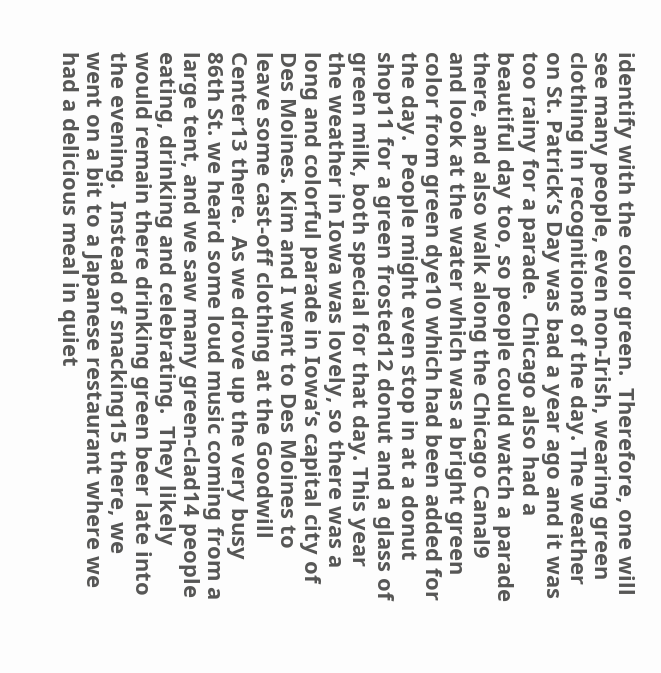identify with the color green.  Therefore, one will see many people, even non-Irish, wearing green clothing in recognition8 of the day. The weather on St. Patrick’s Day was bad a year ago and it was too rainy for a parade.  Chicago also had a beautiful day too, so people could watch a parade there, and also walk along the Chicago Canal9 and look at the water which was a bright green color from green dye10 which had been added for the day.  People might even stop in at a donut shop11 for a green frosted12 donut and a glass of green milk, both special for that day. This year the weather in Iowa was lovely, so there was a long and colorful parade in Iowa’s capital city of Des Moines. Kim and I went to Des Moines to leave some cast-off clothing at the Goodwill Center13 there.  As we drove up the very busy 86th St. we heard some loud music coming from a large tent, and we saw many green-clad14 people eating, drinking and celebrating.  They likely would remain there drinking green beer late into the evening.  Instead of snacking15 there, we went on a bit to a Japanese restaurant where we had a delicious meal in quiet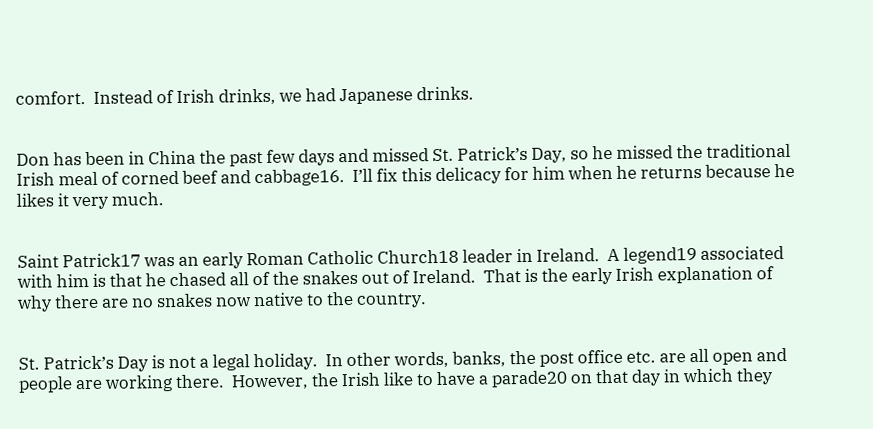comfort.  Instead of Irish drinks, we had Japanese drinks.


Don has been in China the past few days and missed St. Patrick’s Day, so he missed the traditional Irish meal of corned beef and cabbage16.  I’ll fix this delicacy for him when he returns because he likes it very much.


Saint Patrick17 was an early Roman Catholic Church18 leader in Ireland.  A legend19 associated with him is that he chased all of the snakes out of Ireland.  That is the early Irish explanation of why there are no snakes now native to the country.


St. Patrick’s Day is not a legal holiday.  In other words, banks, the post office etc. are all open and people are working there.  However, the Irish like to have a parade20 on that day in which they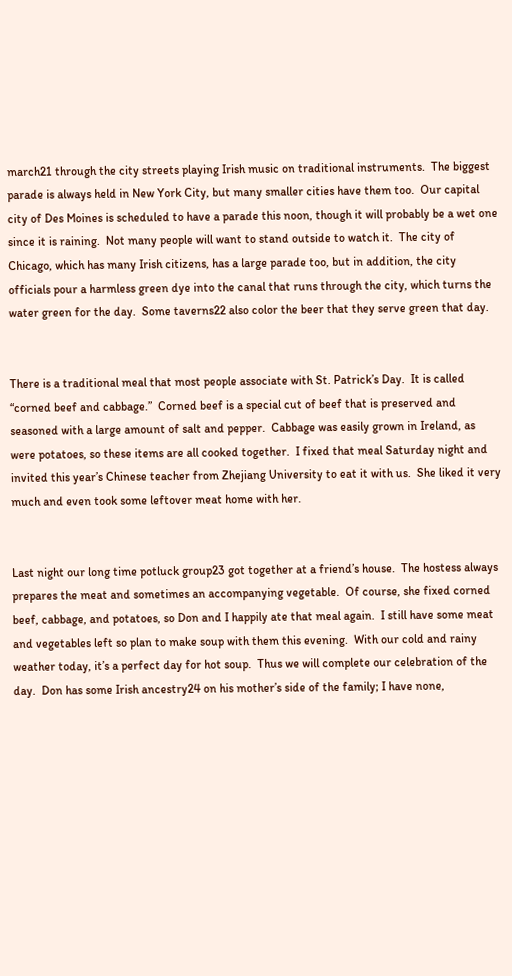march21 through the city streets playing Irish music on traditional instruments.  The biggest parade is always held in New York City, but many smaller cities have them too.  Our capital city of Des Moines is scheduled to have a parade this noon, though it will probably be a wet one since it is raining.  Not many people will want to stand outside to watch it.  The city of Chicago, which has many Irish citizens, has a large parade too, but in addition, the city officials pour a harmless green dye into the canal that runs through the city, which turns the water green for the day.  Some taverns22 also color the beer that they serve green that day.


There is a traditional meal that most people associate with St. Patrick’s Day.  It is called “corned beef and cabbage.”  Corned beef is a special cut of beef that is preserved and seasoned with a large amount of salt and pepper.  Cabbage was easily grown in Ireland, as were potatoes, so these items are all cooked together.  I fixed that meal Saturday night and invited this year’s Chinese teacher from Zhejiang University to eat it with us.  She liked it very much and even took some leftover meat home with her.


Last night our long time potluck group23 got together at a friend’s house.  The hostess always prepares the meat and sometimes an accompanying vegetable.  Of course, she fixed corned beef, cabbage, and potatoes, so Don and I happily ate that meal again.  I still have some meat and vegetables left so plan to make soup with them this evening.  With our cold and rainy weather today, it’s a perfect day for hot soup.  Thus we will complete our celebration of the day.  Don has some Irish ancestry24 on his mother’s side of the family; I have none,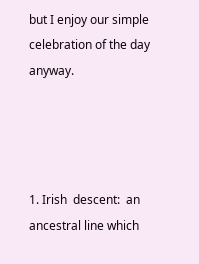but I enjoy our simple celebration of the day anyway.




1. Irish  descent:  an ancestral line which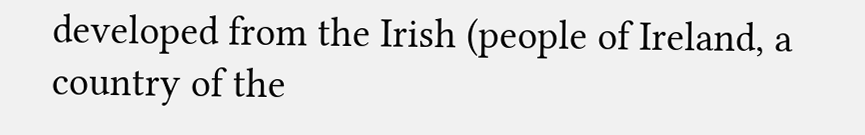developed from the Irish (people of Ireland, a country of the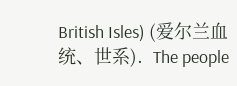British Isles) (爱尔兰血统、世系).  The people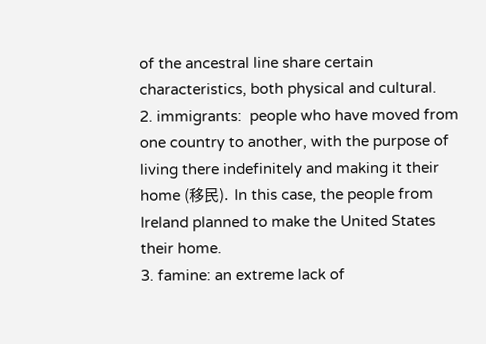of the ancestral line share certain characteristics, both physical and cultural.
2. immigrants:  people who have moved from one country to another, with the purpose of living there indefinitely and making it their home (移民).  In this case, the people from Ireland planned to make the United States their home.
3. famine: an extreme lack of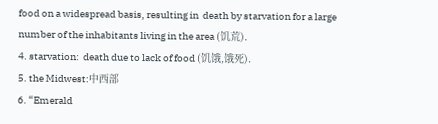food on a widespread basis, resulting in  death by starvation for a large number of the inhabitants living in the area (饥荒).
4. starvation:  death due to lack of food (饥饿,饿死).
5. the Midwest:中西部
6. “Emerald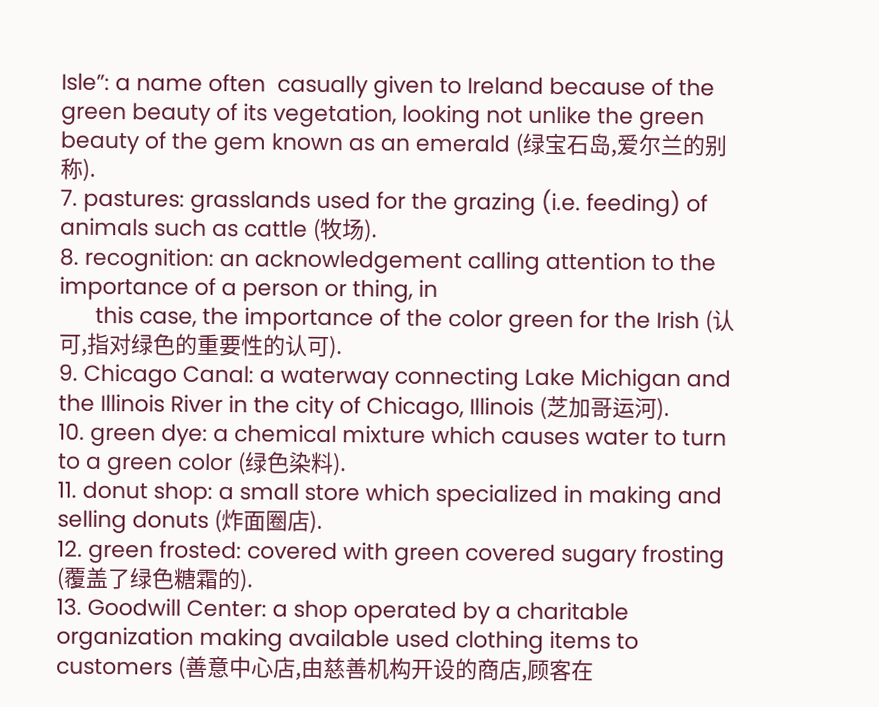Isle”: a name often  casually given to Ireland because of the green beauty of its vegetation, looking not unlike the green beauty of the gem known as an emerald (绿宝石岛,爱尔兰的别称).
7. pastures: grasslands used for the grazing (i.e. feeding) of animals such as cattle (牧场).
8. recognition: an acknowledgement calling attention to the importance of a person or thing, in
      this case, the importance of the color green for the Irish (认可,指对绿色的重要性的认可).
9. Chicago Canal: a waterway connecting Lake Michigan and the Illinois River in the city of Chicago, Illinois (芝加哥运河).
10. green dye: a chemical mixture which causes water to turn to a green color (绿色染料).
11. donut shop: a small store which specialized in making and selling donuts (炸面圈店).
12. green frosted: covered with green covered sugary frosting (覆盖了绿色糖霜的).
13. Goodwill Center: a shop operated by a charitable organization making available used clothing items to customers (善意中心店,由慈善机构开设的商店,顾客在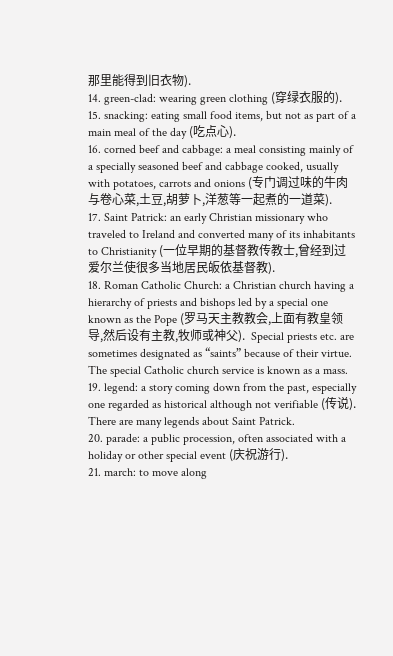那里能得到旧衣物).
14. green-clad: wearing green clothing (穿绿衣服的).
15. snacking: eating small food items, but not as part of a main meal of the day (吃点心).
16. corned beef and cabbage: a meal consisting mainly of a specially seasoned beef and cabbage cooked, usually with potatoes, carrots and onions (专门调过味的牛肉与卷心菜,土豆,胡萝卜,洋葱等一起煮的一道菜).
17. Saint Patrick: an early Christian missionary who traveled to Ireland and converted many of its inhabitants to Christianity (一位早期的基督教传教士,曾经到过爱尔兰使很多当地居民皈依基督教).
18. Roman Catholic Church: a Christian church having a hierarchy of priests and bishops led by a special one known as the Pope (罗马天主教教会,上面有教皇领导,然后设有主教,牧师或神父).  Special priests etc. are sometimes designated as “saints” because of their virtue.  The special Catholic church service is known as a mass.
19. legend: a story coming down from the past, especially one regarded as historical although not verifiable (传说).  There are many legends about Saint Patrick.
20. parade: a public procession, often associated with a holiday or other special event (庆祝游行).
21. march: to move along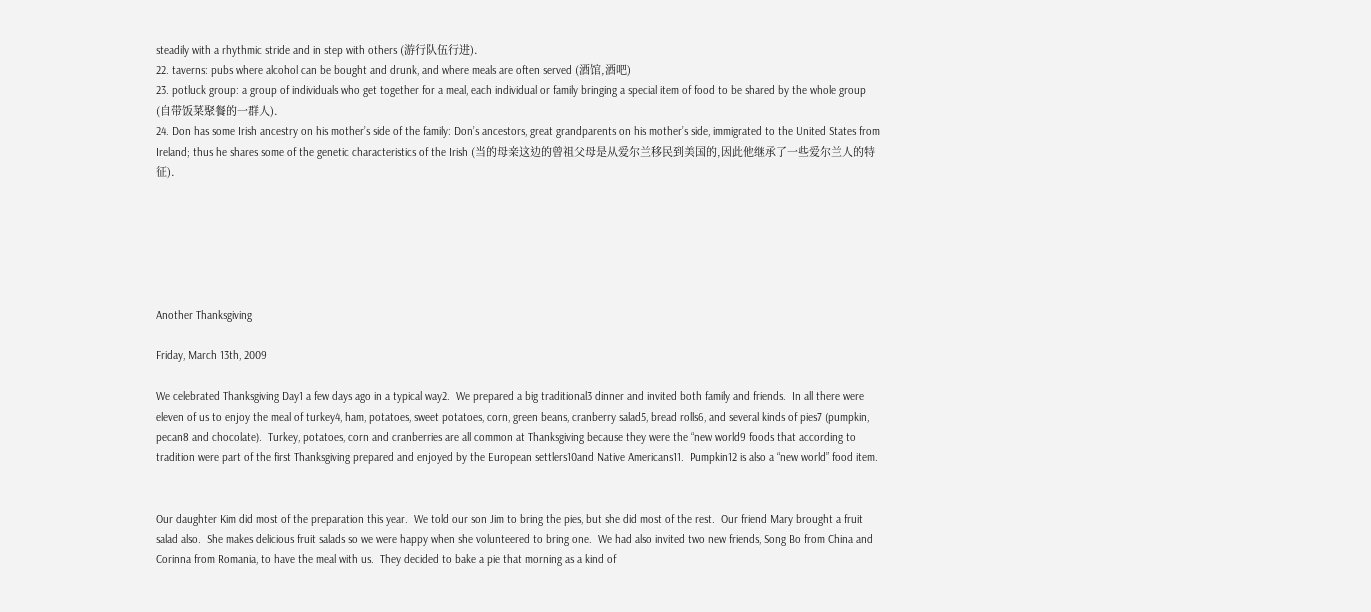steadily with a rhythmic stride and in step with others (游行队伍行进).
22. taverns: pubs where alcohol can be bought and drunk, and where meals are often served (酒馆,酒吧)
23. potluck group: a group of individuals who get together for a meal, each individual or family bringing a special item of food to be shared by the whole group  (自带饭菜聚餐的一群人).
24. Don has some Irish ancestry on his mother’s side of the family: Don’s ancestors, great grandparents on his mother’s side, immigrated to the United States from Ireland; thus he shares some of the genetic characteristics of the Irish (当的母亲这边的曾祖父母是从爱尔兰移民到美国的,因此他继承了一些爱尔兰人的特征).






Another Thanksgiving

Friday, March 13th, 2009

We celebrated Thanksgiving Day1 a few days ago in a typical way2.  We prepared a big traditional3 dinner and invited both family and friends.  In all there were eleven of us to enjoy the meal of turkey4, ham, potatoes, sweet potatoes, corn, green beans, cranberry salad5, bread rolls6, and several kinds of pies7 (pumpkin, pecan8 and chocolate).  Turkey, potatoes, corn and cranberries are all common at Thanksgiving because they were the “new world9 foods that according to tradition were part of the first Thanksgiving prepared and enjoyed by the European settlers10and Native Americans11.  Pumpkin12 is also a “new world” food item.


Our daughter Kim did most of the preparation this year.  We told our son Jim to bring the pies, but she did most of the rest.  Our friend Mary brought a fruit salad also.  She makes delicious fruit salads so we were happy when she volunteered to bring one.  We had also invited two new friends, Song Bo from China and Corinna from Romania, to have the meal with us.  They decided to bake a pie that morning as a kind of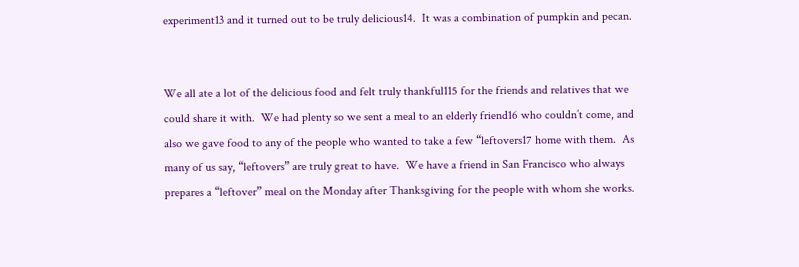experiment13 and it turned out to be truly delicious14.  It was a combination of pumpkin and pecan.


We all ate a lot of the delicious food and felt truly thankful115 for the friends and relatives that we could share it with.  We had plenty so we sent a meal to an elderly friend16 who couldn’t come, and also we gave food to any of the people who wanted to take a few “leftovers17 home with them.  As many of us say, “leftovers” are truly great to have.  We have a friend in San Francisco who always prepares a “leftover” meal on the Monday after Thanksgiving for the people with whom she works.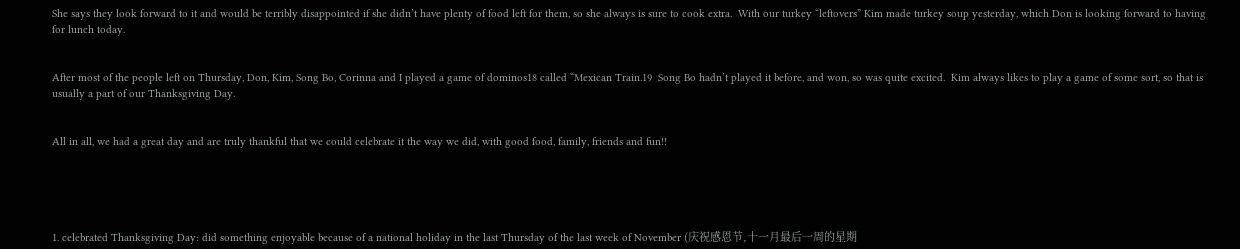She says they look forward to it and would be terribly disappointed if she didn’t have plenty of food left for them, so she always is sure to cook extra.  With our turkey “leftovers” Kim made turkey soup yesterday, which Don is looking forward to having for lunch today.


After most of the people left on Thursday, Don, Kim, Song Bo, Corinna and I played a game of dominos18 called “Mexican Train.19  Song Bo hadn’t played it before, and won, so was quite excited.  Kim always likes to play a game of some sort, so that is usually a part of our Thanksgiving Day.


All in all, we had a great day and are truly thankful that we could celebrate it the way we did, with good food, family, friends and fun!!





1. celebrated Thanksgiving Day: did something enjoyable because of a national holiday in the last Thursday of the last week of November (庆祝感恩节,十一月最后一周的星期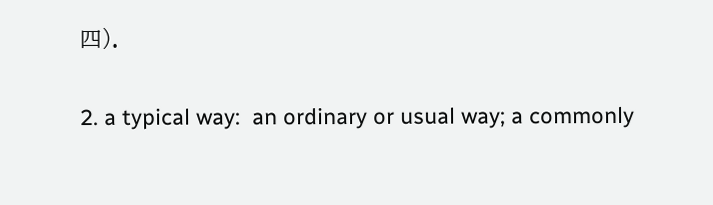四).

2. a typical way:  an ordinary or usual way; a commonly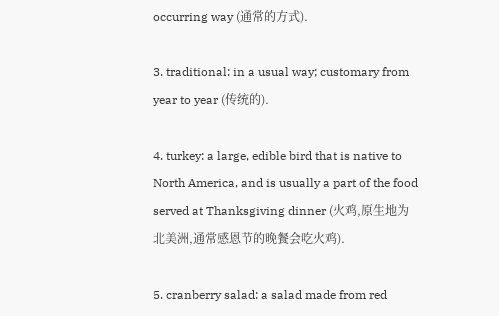occurring way (通常的方式).

3. traditional: in a usual way; customary from year to year (传统的).

4. turkey: a large, edible bird that is native to North America, and is usually a part of the food served at Thanksgiving dinner (火鸡,原生地为北美洲,通常感恩节的晚餐会吃火鸡).

5. cranberry salad: a salad made from red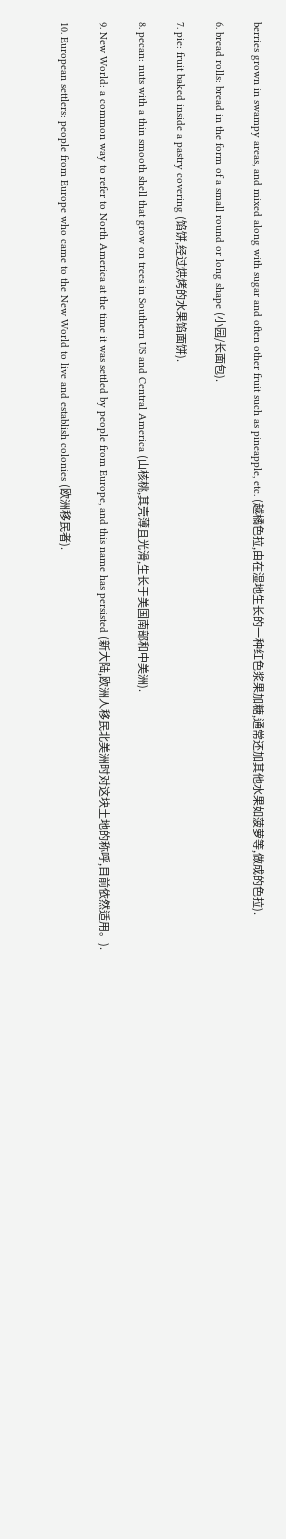berries grown in swampy areas, and mixed along with sugar and often other fruit such as pineapple, etc. (越橘色拉,由在湿地生长的一种红色浆果加糖,通常还加其他水果如菠萝等,做成的色拉).

6. bread rolls: bread in the form of a small round or long shape (小园/长面包).

7. pie: fruit baked inside a pastry covering (馅饼,经过烘烤的水果馅面饼).

8. pecan: nuts with a thin smooth shell that grow on trees in Southern US and Central America (山核桃,其壳薄且光滑,生长于美国南部和中美洲).

9. New World: a common way to refer to North America at the time it was settled by people from Europe, and this name has persisted (新大陆,欧洲人移民北美洲时对这块土地的称呼,目前依然适用。).

10. European settlers: people from Europe who came to the New World to live and establish colonies (欧洲移民者).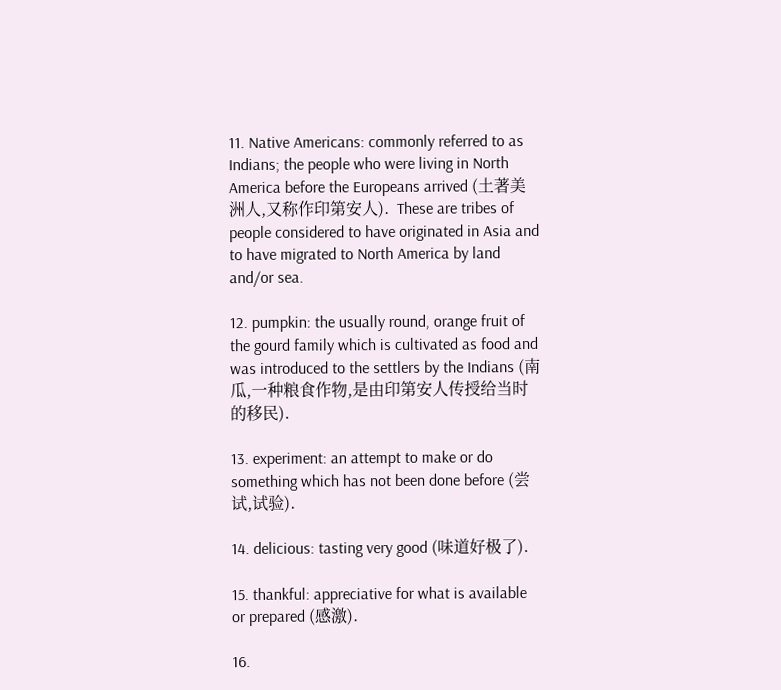11. Native Americans: commonly referred to as Indians; the people who were living in North America before the Europeans arrived (土著美洲人,又称作印第安人).  These are tribes of people considered to have originated in Asia and to have migrated to North America by land and/or sea.

12. pumpkin: the usually round, orange fruit of the gourd family which is cultivated as food and was introduced to the settlers by the Indians (南瓜,一种粮食作物,是由印第安人传授给当时的移民).

13. experiment: an attempt to make or do something which has not been done before (尝试,试验).

14. delicious: tasting very good (味道好极了).

15. thankful: appreciative for what is available or prepared (感激).

16.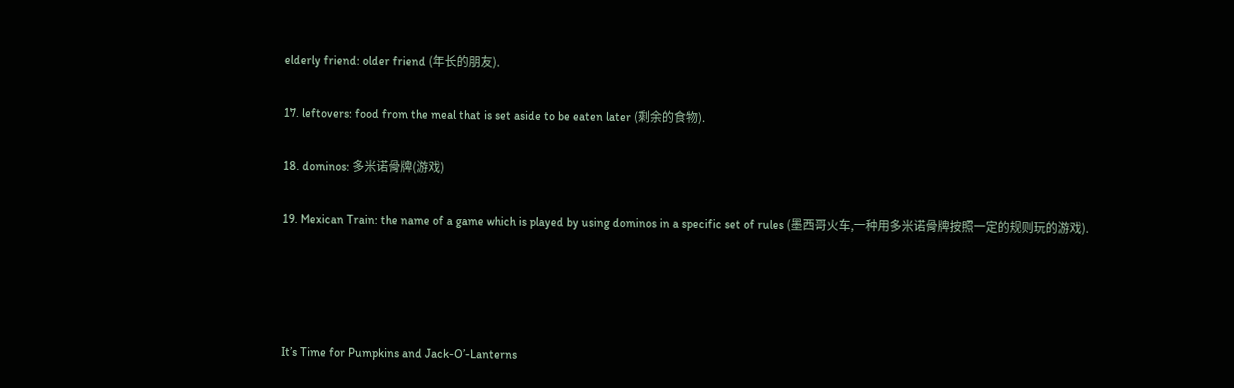elderly friend: older friend (年长的朋友).

17. leftovers: food from the meal that is set aside to be eaten later (剩余的食物).

18. dominos: 多米诺骨牌(游戏)

19. Mexican Train: the name of a game which is played by using dominos in a specific set of rules (墨西哥火车,一种用多米诺骨牌按照一定的规则玩的游戏).




It’s Time for Pumpkins and Jack-O’-Lanterns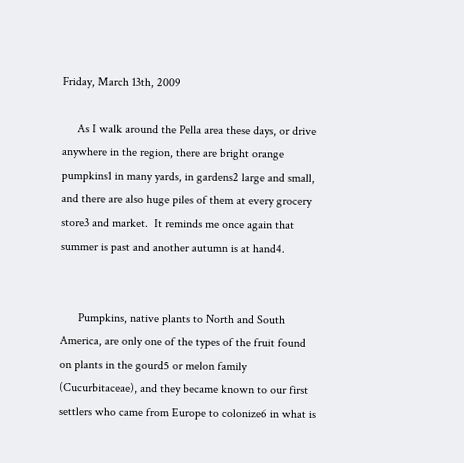Friday, March 13th, 2009

     As I walk around the Pella area these days, or drive anywhere in the region, there are bright orange pumpkins1 in many yards, in gardens2 large and small, and there are also huge piles of them at every grocery store3 and market.  It reminds me once again that summer is past and another autumn is at hand4.


      Pumpkins, native plants to North and South America, are only one of the types of the fruit found on plants in the gourd5 or melon family (Cucurbitaceae), and they became known to our first settlers who came from Europe to colonize6 in what is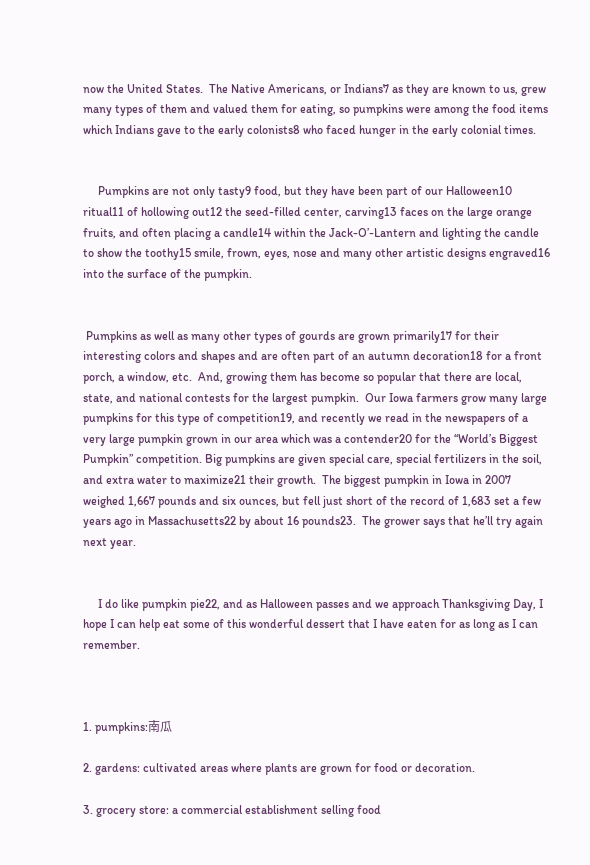now the United States.  The Native Americans, or Indians7 as they are known to us, grew many types of them and valued them for eating, so pumpkins were among the food items which Indians gave to the early colonists8 who faced hunger in the early colonial times.


     Pumpkins are not only tasty9 food, but they have been part of our Halloween10 ritual11 of hollowing out12 the seed-filled center, carving13 faces on the large orange fruits, and often placing a candle14 within the Jack-O’-Lantern and lighting the candle to show the toothy15 smile, frown, eyes, nose and many other artistic designs engraved16 into the surface of the pumpkin.


 Pumpkins as well as many other types of gourds are grown primarily17 for their interesting colors and shapes and are often part of an autumn decoration18 for a front porch, a window, etc.  And, growing them has become so popular that there are local, state, and national contests for the largest pumpkin.  Our Iowa farmers grow many large pumpkins for this type of competition19, and recently we read in the newspapers of a very large pumpkin grown in our area which was a contender20 for the “World’s Biggest Pumpkin” competition. Big pumpkins are given special care, special fertilizers in the soil, and extra water to maximize21 their growth.  The biggest pumpkin in Iowa in 2007 weighed 1,667 pounds and six ounces, but fell just short of the record of 1,683 set a few years ago in Massachusetts22 by about 16 pounds23.  The grower says that he’ll try again next year.


     I do like pumpkin pie22, and as Halloween passes and we approach Thanksgiving Day, I hope I can help eat some of this wonderful dessert that I have eaten for as long as I can remember.



1. pumpkins:南瓜

2. gardens: cultivated areas where plants are grown for food or decoration.

3. grocery store: a commercial establishment selling food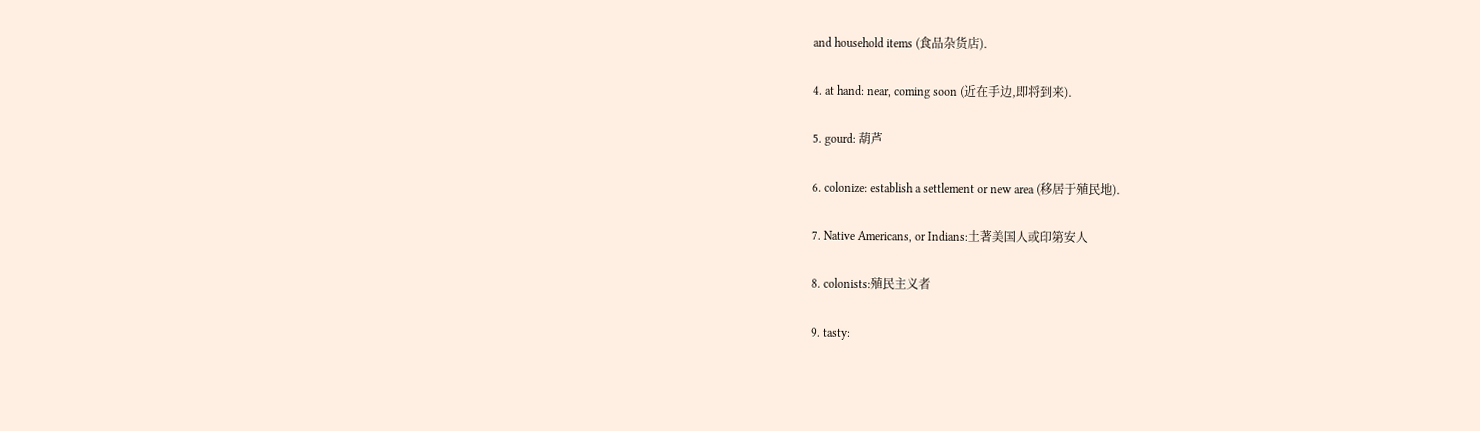and household items (食品杂货店).

4. at hand: near, coming soon (近在手边,即将到来).

5. gourd: 葫芦

6. colonize: establish a settlement or new area (移居于殖民地).

7. Native Americans, or Indians:土著美国人或印第安人

8. colonists:殖民主义者

9. tasty: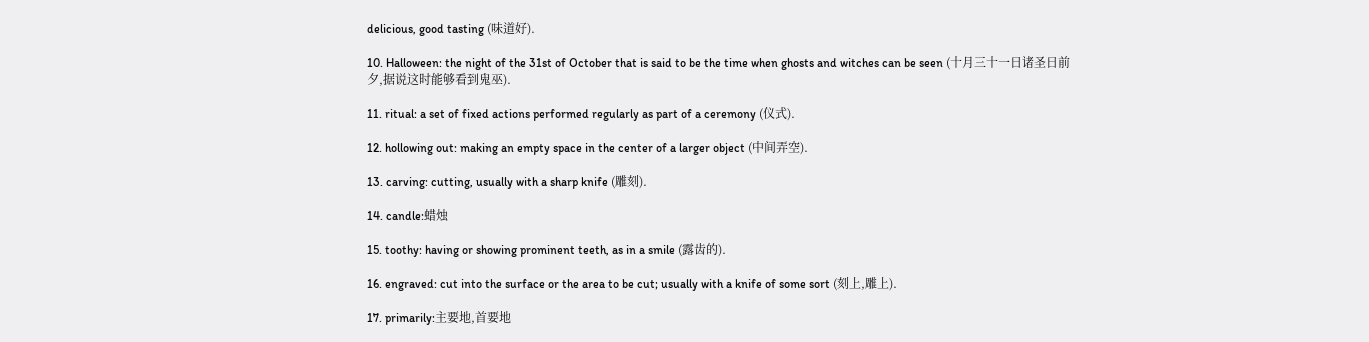delicious, good tasting (味道好).

10. Halloween: the night of the 31st of October that is said to be the time when ghosts and witches can be seen (十月三十一日诸圣日前夕,据说这时能够看到鬼巫).

11. ritual: a set of fixed actions performed regularly as part of a ceremony (仪式).

12. hollowing out: making an empty space in the center of a larger object (中间弄空).

13. carving: cutting, usually with a sharp knife (雕刻).

14. candle:蜡烛

15. toothy: having or showing prominent teeth, as in a smile (露齿的).

16. engraved: cut into the surface or the area to be cut; usually with a knife of some sort (刻上,雕上).

17. primarily:主要地,首要地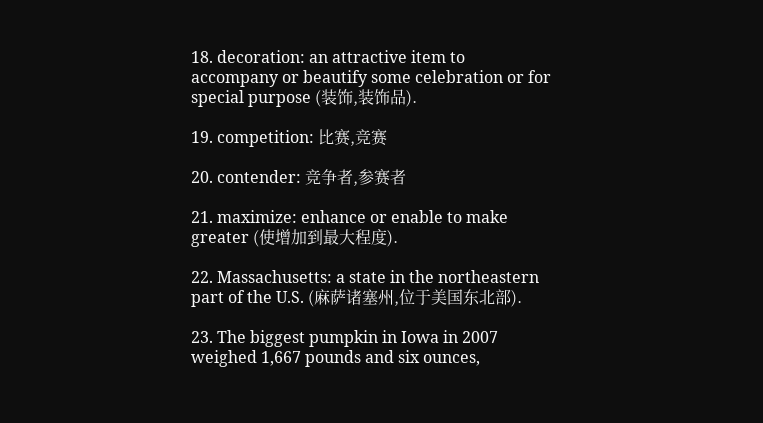18. decoration: an attractive item to accompany or beautify some celebration or for special purpose (装饰,装饰品).

19. competition: 比赛,竞赛

20. contender: 竞争者,参赛者

21. maximize: enhance or enable to make greater (使增加到最大程度).

22. Massachusetts: a state in the northeastern part of the U.S. (麻萨诸塞州,位于美国东北部).

23. The biggest pumpkin in Iowa in 2007 weighed 1,667 pounds and six ounces,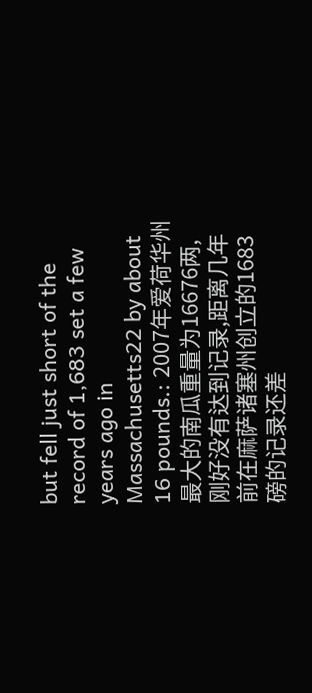but fell just short of the record of 1,683 set a few years ago in Massachusetts22 by about 16 pounds.: 2007年爱荷华州最大的南瓜重量为16676两,刚好没有达到记录,距离几年前在麻萨诸塞州创立的1683磅的记录还差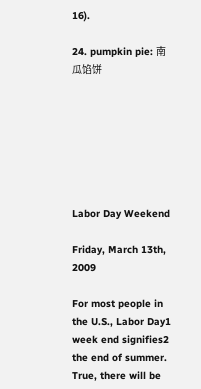16).

24. pumpkin pie: 南瓜馅饼







Labor Day Weekend

Friday, March 13th, 2009

For most people in the U.S., Labor Day1 week end signifies2 the end of summer.  True, there will be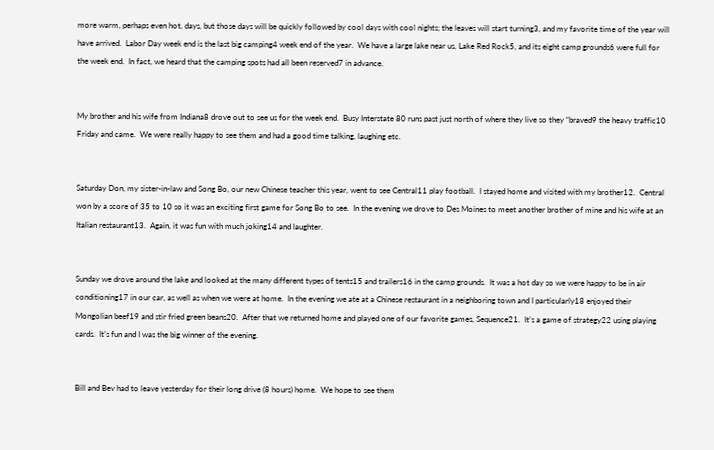more warm, perhaps even hot, days, but those days will be quickly followed by cool days with cool nights; the leaves will start turning3, and my favorite time of the year will have arrived.  Labor Day week end is the last big camping4 week end of the year.  We have a large lake near us, Lake Red Rock5, and its eight camp grounds6 were full for the week end.  In fact, we heard that the camping spots had all been reserved7 in advance.


My brother and his wife from Indiana8 drove out to see us for the week end.  Busy Interstate 80 runs past just north of where they live so they “braved9 the heavy traffic10 Friday and came.  We were really happy to see them and had a good time talking, laughing etc.


Saturday Don, my sister-in-law and Song Bo, our new Chinese teacher this year, went to see Central11 play football.  I stayed home and visited with my brother12.  Central won by a score of 35 to 10 so it was an exciting first game for Song Bo to see.  In the evening we drove to Des Moines to meet another brother of mine and his wife at an Italian restaurant13.  Again, it was fun with much joking14 and laughter.


Sunday we drove around the lake and looked at the many different types of tents15 and trailers16 in the camp grounds.  It was a hot day so we were happy to be in air conditioning17 in our car, as well as when we were at home.  In the evening we ate at a Chinese restaurant in a neighboring town and I particularly18 enjoyed their Mongolian beef19 and stir fried green beans20.  After that we returned home and played one of our favorite games, Sequence21.  It’s a game of strategy22 using playing cards.  It’s fun and I was the big winner of the evening.


Bill and Bev had to leave yesterday for their long drive (8 hours) home.  We hope to see them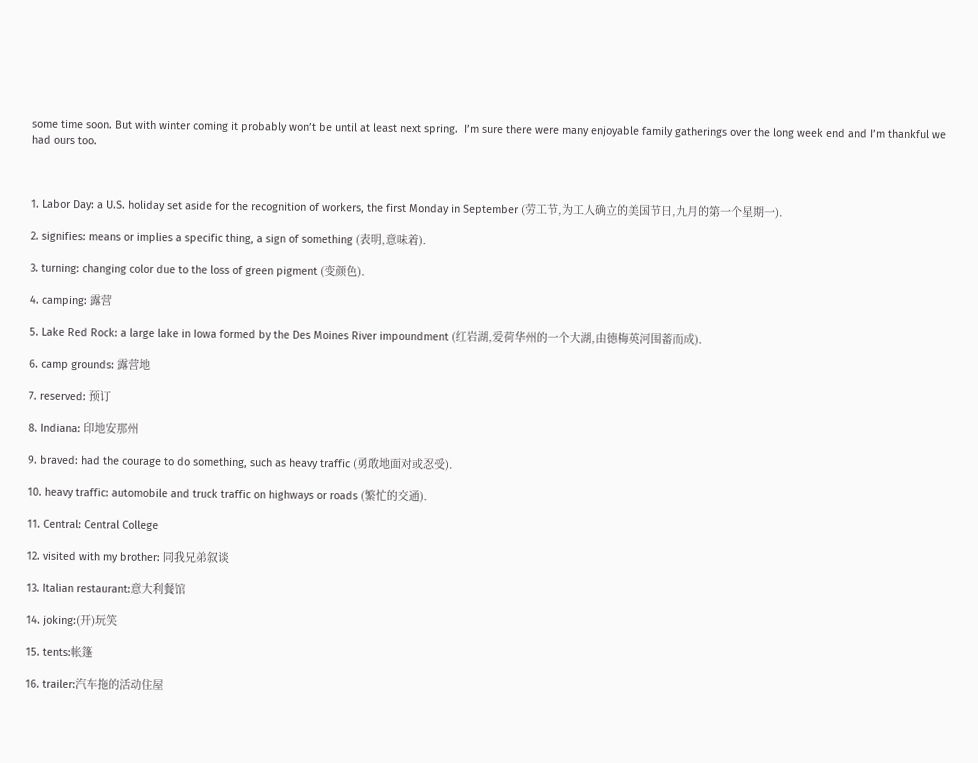some time soon. But with winter coming it probably won’t be until at least next spring.  I’m sure there were many enjoyable family gatherings over the long week end and I’m thankful we had ours too.



1. Labor Day: a U.S. holiday set aside for the recognition of workers, the first Monday in September (劳工节,为工人确立的美国节日,九月的第一个星期一).

2. signifies: means or implies a specific thing, a sign of something (表明,意味着).

3. turning: changing color due to the loss of green pigment (变颜色).

4. camping: 露营

5. Lake Red Rock: a large lake in Iowa formed by the Des Moines River impoundment (红岩湖,爱荷华州的一个大湖,由德梅英河围蓄而成).

6. camp grounds: 露营地

7. reserved: 预订

8. Indiana: 印地安那州

9. braved: had the courage to do something, such as heavy traffic (勇敢地面对或忍受).

10. heavy traffic: automobile and truck traffic on highways or roads (繁忙的交通).

11. Central: Central College

12. visited with my brother: 同我兄弟叙谈

13. Italian restaurant:意大利餐馆

14. joking:(开)玩笑

15. tents:帐篷

16. trailer:汽车拖的活动住屋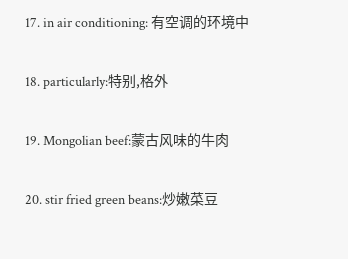17. in air conditioning: 有空调的环境中

18. particularly:特别,格外

19. Mongolian beef:蒙古风味的牛肉

20. stir fried green beans:炒嫩菜豆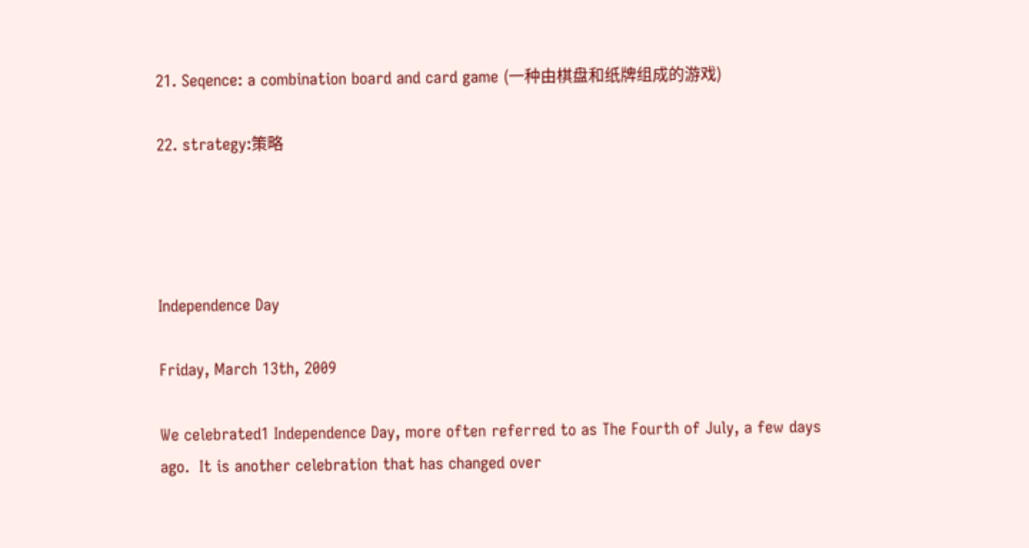21. Seqence: a combination board and card game (一种由棋盘和纸牌组成的游戏)

22. strategy:策略




Independence Day

Friday, March 13th, 2009

We celebrated1 Independence Day, more often referred to as The Fourth of July, a few days ago.  It is another celebration that has changed over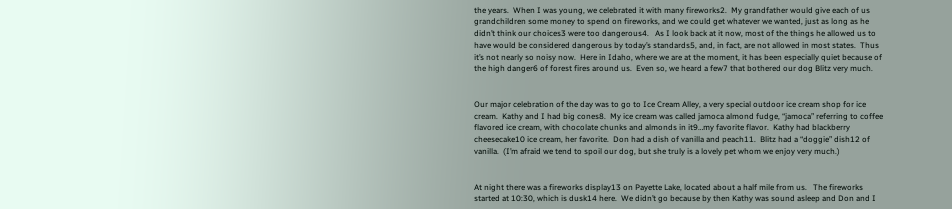the years.  When I was young, we celebrated it with many fireworks2.  My grandfather would give each of us grandchildren some money to spend on fireworks, and we could get whatever we wanted, just as long as he didn’t think our choices3 were too dangerous4.   As I look back at it now, most of the things he allowed us to have would be considered dangerous by today’s standards5, and, in fact, are not allowed in most states.  Thus it’s not nearly so noisy now.  Here in Idaho, where we are at the moment, it has been especially quiet because of the high danger6 of forest fires around us.  Even so, we heard a few7 that bothered our dog Blitz very much.


Our major celebration of the day was to go to Ice Cream Alley, a very special outdoor ice cream shop for ice cream.  Kathy and I had big cones8.  My ice cream was called jamoca almond fudge, “jamoca” referring to coffee flavored ice cream, with chocolate chunks and almonds in it9…my favorite flavor.  Kathy had blackberry cheesecake10 ice cream, her favorite.  Don had a dish of vanilla and peach11.  Blitz had a “doggie” dish12 of vanilla.  (I’m afraid we tend to spoil our dog, but she truly is a lovely pet whom we enjoy very much.)


At night there was a fireworks display13 on Payette Lake, located about a half mile from us.   The fireworks started at 10:30, which is dusk14 here.  We didn’t go because by then Kathy was sound asleep and Don and I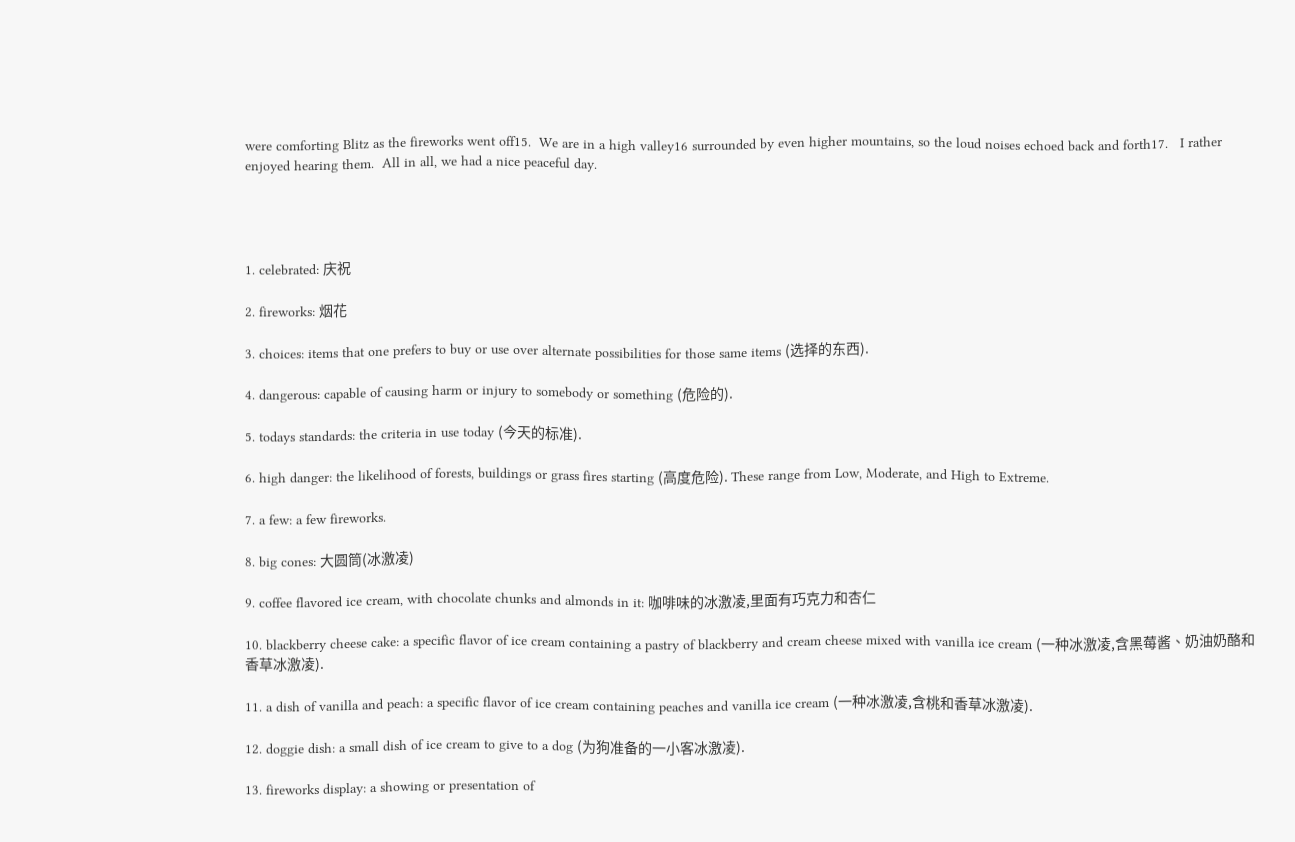were comforting Blitz as the fireworks went off15.  We are in a high valley16 surrounded by even higher mountains, so the loud noises echoed back and forth17.   I rather enjoyed hearing them.  All in all, we had a nice peaceful day.




1. celebrated: 庆祝

2. fireworks: 烟花

3. choices: items that one prefers to buy or use over alternate possibilities for those same items (选择的东西).

4. dangerous: capable of causing harm or injury to somebody or something (危险的).

5. todays standards: the criteria in use today (今天的标准).

6. high danger: the likelihood of forests, buildings or grass fires starting (高度危险). These range from Low, Moderate, and High to Extreme.

7. a few: a few fireworks.

8. big cones: 大圆筒(冰激凌)

9. coffee flavored ice cream, with chocolate chunks and almonds in it: 咖啡味的冰激凌,里面有巧克力和杏仁

10. blackberry cheese cake: a specific flavor of ice cream containing a pastry of blackberry and cream cheese mixed with vanilla ice cream (一种冰激凌,含黑莓酱、奶油奶酪和香草冰激凌).

11. a dish of vanilla and peach: a specific flavor of ice cream containing peaches and vanilla ice cream (一种冰激凌,含桃和香草冰激凌).

12. doggie dish: a small dish of ice cream to give to a dog (为狗准备的一小客冰激凌).

13. fireworks display: a showing or presentation of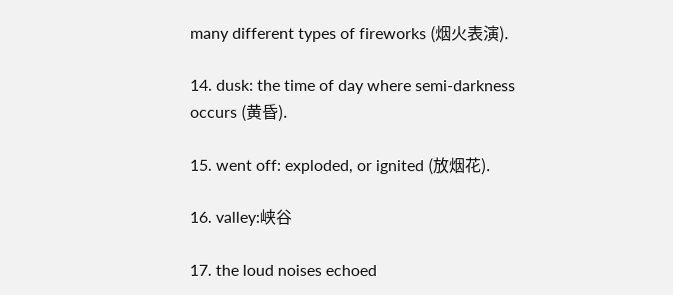many different types of fireworks (烟火表演).

14. dusk: the time of day where semi-darkness occurs (黄昏).

15. went off: exploded, or ignited (放烟花).

16. valley:峡谷

17. the loud noises echoed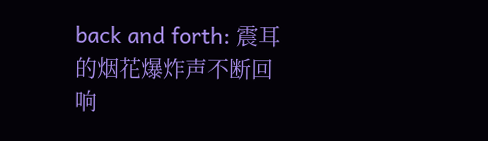back and forth: 震耳的烟花爆炸声不断回响